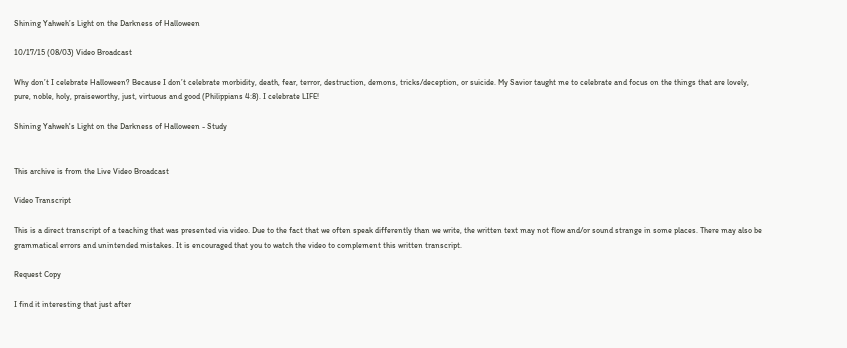Shining Yahweh’s Light on the Darkness of Halloween

10/17/15 (08/03) Video Broadcast

Why don’t I celebrate Halloween? Because I don’t celebrate morbidity, death, fear, terror, destruction, demons, tricks/deception, or suicide. My Savior taught me to celebrate and focus on the things that are lovely, pure, noble, holy, praiseworthy, just, virtuous and good (Philippians 4:8). I celebrate LIFE!

Shining Yahweh's Light on the Darkness of Halloween - Study


This archive is from the Live Video Broadcast

Video Transcript

This is a direct transcript of a teaching that was presented via video. Due to the fact that we often speak differently than we write, the written text may not flow and/or sound strange in some places. There may also be grammatical errors and unintended mistakes. It is encouraged that you to watch the video to complement this written transcript.

Request Copy

I find it interesting that just after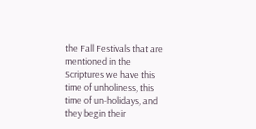the Fall Festivals that are mentioned in the Scriptures we have this time of unholiness, this time of un-holidays, and they begin their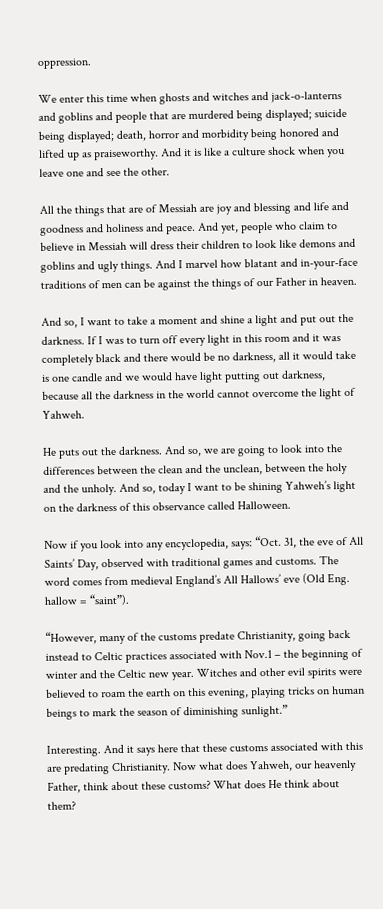oppression.

We enter this time when ghosts and witches and jack-o-lanterns and goblins and people that are murdered being displayed; suicide being displayed; death, horror and morbidity being honored and lifted up as praiseworthy. And it is like a culture shock when you leave one and see the other.

All the things that are of Messiah are joy and blessing and life and goodness and holiness and peace. And yet, people who claim to believe in Messiah will dress their children to look like demons and goblins and ugly things. And I marvel how blatant and in-your-face traditions of men can be against the things of our Father in heaven.

And so, I want to take a moment and shine a light and put out the darkness. If I was to turn off every light in this room and it was completely black and there would be no darkness, all it would take is one candle and we would have light putting out darkness, because all the darkness in the world cannot overcome the light of Yahweh.

He puts out the darkness. And so, we are going to look into the differences between the clean and the unclean, between the holy and the unholy. And so, today I want to be shining Yahweh’s light on the darkness of this observance called Halloween.

Now if you look into any encyclopedia, says: “Oct. 31, the eve of All Saints’ Day, observed with traditional games and customs. The word comes from medieval England’s All Hallows’ eve (Old Eng. hallow = “saint”).

“However, many of the customs predate Christianity, going back instead to Celtic practices associated with Nov.1 – the beginning of winter and the Celtic new year. Witches and other evil spirits were believed to roam the earth on this evening, playing tricks on human beings to mark the season of diminishing sunlight.”

Interesting. And it says here that these customs associated with this are predating Christianity. Now what does Yahweh, our heavenly Father, think about these customs? What does He think about them?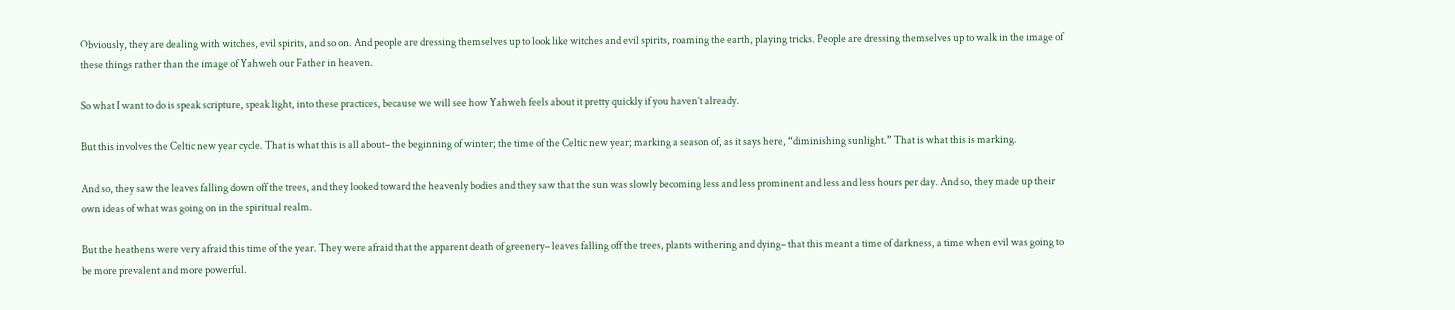Obviously, they are dealing with witches, evil spirits, and so on. And people are dressing themselves up to look like witches and evil spirits, roaming the earth, playing tricks. People are dressing themselves up to walk in the image of these things rather than the image of Yahweh our Father in heaven.

So what I want to do is speak scripture, speak light, into these practices, because we will see how Yahweh feels about it pretty quickly if you haven’t already.

But this involves the Celtic new year cycle. That is what this is all about– the beginning of winter; the time of the Celtic new year; marking a season of, as it says here, “diminishing sunlight.” That is what this is marking.

And so, they saw the leaves falling down off the trees, and they looked toward the heavenly bodies and they saw that the sun was slowly becoming less and less prominent and less and less hours per day. And so, they made up their own ideas of what was going on in the spiritual realm.

But the heathens were very afraid this time of the year. They were afraid that the apparent death of greenery– leaves falling off the trees, plants withering and dying– that this meant a time of darkness, a time when evil was going to be more prevalent and more powerful.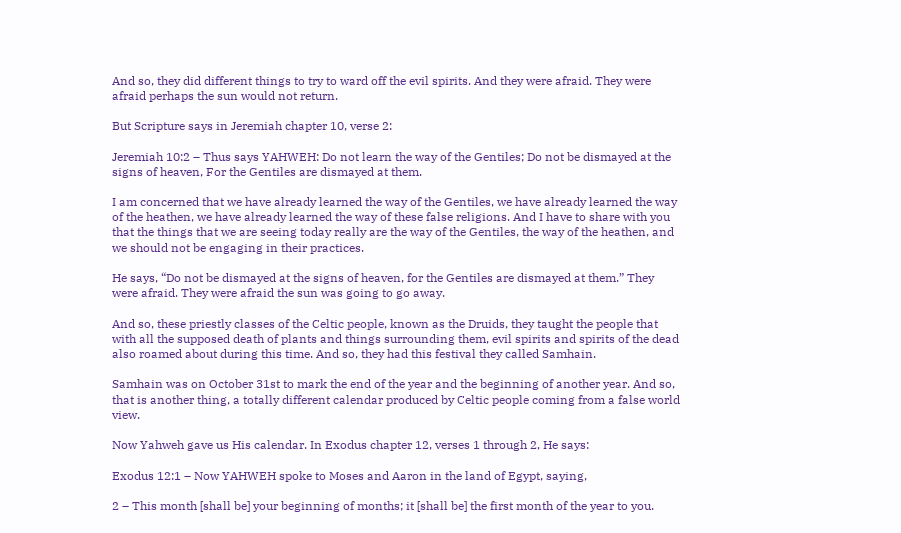And so, they did different things to try to ward off the evil spirits. And they were afraid. They were afraid perhaps the sun would not return.

But Scripture says in Jeremiah chapter 10, verse 2:

Jeremiah 10:2 – Thus says YAHWEH: Do not learn the way of the Gentiles; Do not be dismayed at the signs of heaven, For the Gentiles are dismayed at them.

I am concerned that we have already learned the way of the Gentiles, we have already learned the way of the heathen, we have already learned the way of these false religions. And I have to share with you that the things that we are seeing today really are the way of the Gentiles, the way of the heathen, and we should not be engaging in their practices.

He says, “Do not be dismayed at the signs of heaven, for the Gentiles are dismayed at them.” They were afraid. They were afraid the sun was going to go away.

And so, these priestly classes of the Celtic people, known as the Druids, they taught the people that with all the supposed death of plants and things surrounding them, evil spirits and spirits of the dead also roamed about during this time. And so, they had this festival they called Samhain.

Samhain was on October 31st to mark the end of the year and the beginning of another year. And so, that is another thing, a totally different calendar produced by Celtic people coming from a false world view.

Now Yahweh gave us His calendar. In Exodus chapter 12, verses 1 through 2, He says:

Exodus 12:1 – Now YAHWEH spoke to Moses and Aaron in the land of Egypt, saying,

2 – This month [shall be] your beginning of months; it [shall be] the first month of the year to you.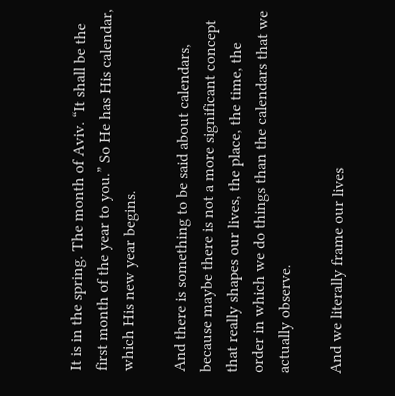It is in the spring. The month of Aviv. “It shall be the first month of the year to you.” So He has His calendar, which His new year begins.

And there is something to be said about calendars, because maybe there is not a more significant concept that really shapes our lives, the place, the time, the order in which we do things than the calendars that we actually observe.

And we literally frame our lives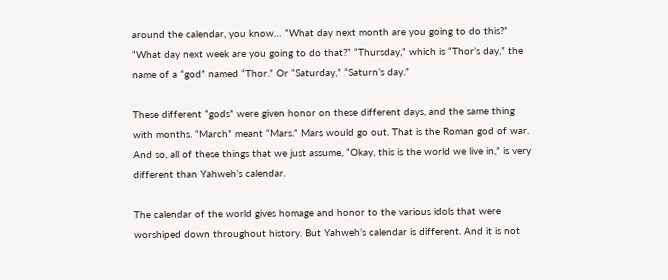around the calendar, you know… “What day next month are you going to do this?” “What day next week are you going to do that?” “Thursday,” which is “Thor’s day,” the name of a “god” named “Thor.” Or “Saturday,” “Saturn’s day.”

These different “gods” were given honor on these different days, and the same thing with months. “March” meant “Mars.” Mars would go out. That is the Roman god of war. And so, all of these things that we just assume, “Okay, this is the world we live in,” is very different than Yahweh’s calendar.

The calendar of the world gives homage and honor to the various idols that were worshiped down throughout history. But Yahweh’s calendar is different. And it is not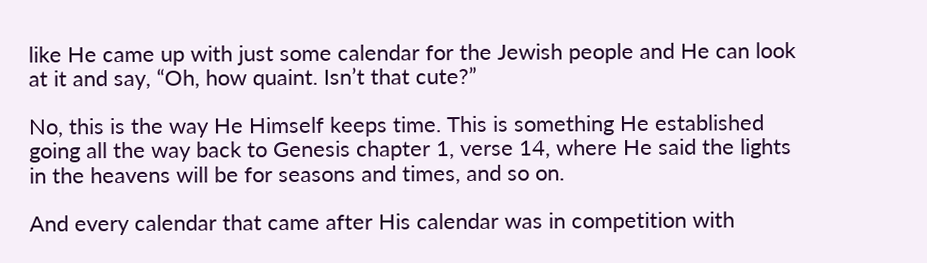like He came up with just some calendar for the Jewish people and He can look at it and say, “Oh, how quaint. Isn’t that cute?”

No, this is the way He Himself keeps time. This is something He established going all the way back to Genesis chapter 1, verse 14, where He said the lights in the heavens will be for seasons and times, and so on.

And every calendar that came after His calendar was in competition with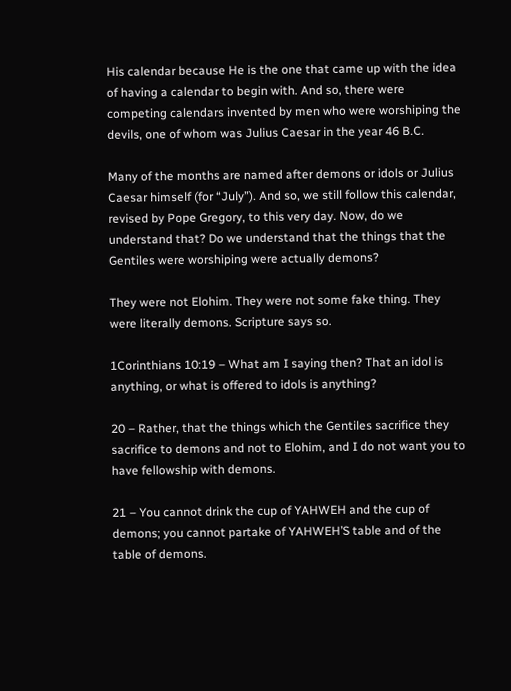His calendar because He is the one that came up with the idea of having a calendar to begin with. And so, there were competing calendars invented by men who were worshiping the devils, one of whom was Julius Caesar in the year 46 B.C.

Many of the months are named after demons or idols or Julius Caesar himself (for “July”). And so, we still follow this calendar, revised by Pope Gregory, to this very day. Now, do we understand that? Do we understand that the things that the Gentiles were worshiping were actually demons?

They were not Elohim. They were not some fake thing. They were literally demons. Scripture says so.

1Corinthians 10:19 – What am I saying then? That an idol is anything, or what is offered to idols is anything?

20 – Rather, that the things which the Gentiles sacrifice they sacrifice to demons and not to Elohim, and I do not want you to have fellowship with demons.

21 – You cannot drink the cup of YAHWEH and the cup of demons; you cannot partake of YAHWEH’S table and of the table of demons.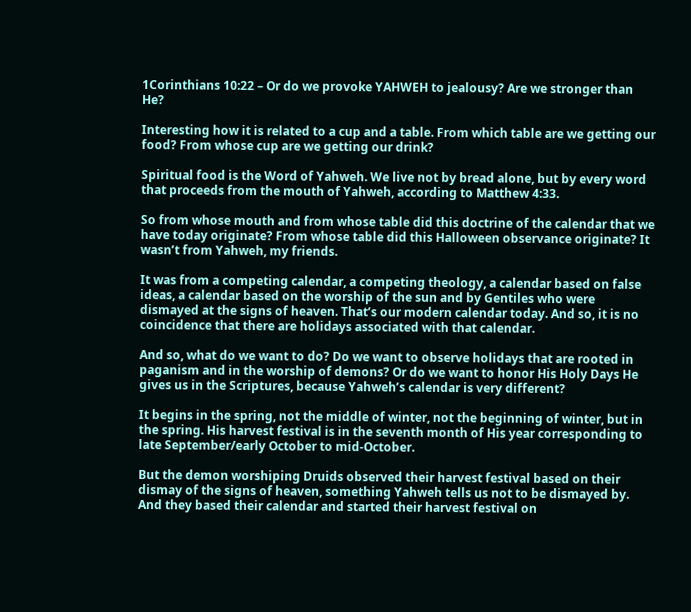1Corinthians 10:22 – Or do we provoke YAHWEH to jealousy? Are we stronger than He?

Interesting how it is related to a cup and a table. From which table are we getting our food? From whose cup are we getting our drink?

Spiritual food is the Word of Yahweh. We live not by bread alone, but by every word that proceeds from the mouth of Yahweh, according to Matthew 4:33.

So from whose mouth and from whose table did this doctrine of the calendar that we have today originate? From whose table did this Halloween observance originate? It wasn’t from Yahweh, my friends.

It was from a competing calendar, a competing theology, a calendar based on false ideas, a calendar based on the worship of the sun and by Gentiles who were dismayed at the signs of heaven. That’s our modern calendar today. And so, it is no coincidence that there are holidays associated with that calendar.

And so, what do we want to do? Do we want to observe holidays that are rooted in paganism and in the worship of demons? Or do we want to honor His Holy Days He gives us in the Scriptures, because Yahweh’s calendar is very different?

It begins in the spring, not the middle of winter, not the beginning of winter, but in the spring. His harvest festival is in the seventh month of His year corresponding to late September/early October to mid-October.

But the demon worshiping Druids observed their harvest festival based on their dismay of the signs of heaven, something Yahweh tells us not to be dismayed by. And they based their calendar and started their harvest festival on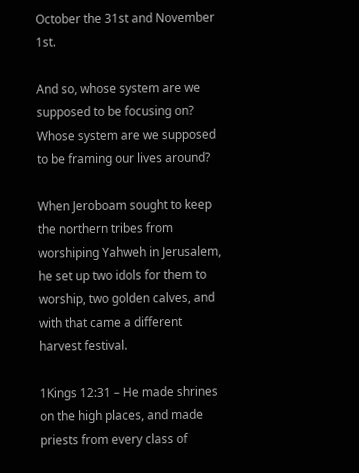October the 31st and November 1st.

And so, whose system are we supposed to be focusing on? Whose system are we supposed to be framing our lives around?

When Jeroboam sought to keep the northern tribes from worshiping Yahweh in Jerusalem, he set up two idols for them to worship, two golden calves, and with that came a different harvest festival.

1Kings 12:31 – He made shrines on the high places, and made priests from every class of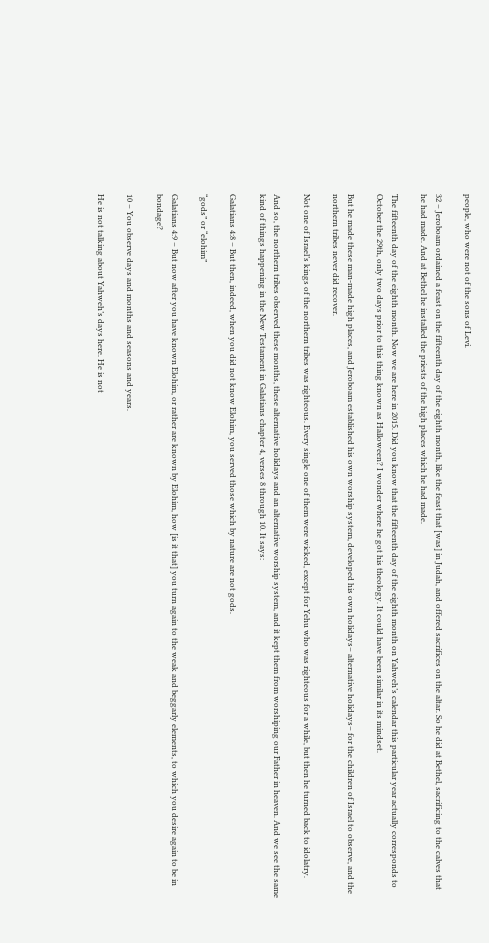people, who were not of the sons of Levi.

32 – Jeroboam ordained a feast on the fifteenth day of the eighth month, like the feast that [was] in Judah, and offered sacrifices on the altar. So he did at Bethel, sacrificing to the calves that he had made. And at Bethel he installed the priests of the high places which he had made.

The fifteenth day of the eighth month. Now we are here in 2015. Did you know that the fifteenth day of the eighth month on Yahweh’s calendar this particular year actually corresponds to October the 29th, only two days prior to this thing known as Halloween? I wonder where he got his theology. It could have been similar in its mindset.

But he made these man-made high places, and Jeroboam established his own worship system, developed his own holidays– alternative holidays– for the children of Israel to observe, and the northern tribes never did recover.

Not one of Israel’s kings of the northern tribes was righteous. Every single one of them were wicked, except for Yehu who was righteous for a while, but then he turned back to idolatry.

And so, the northern tribes observed these months, these alternative holidays and an alternative worship system, and it kept them from worshiping our Father in heaven. And we see the same kind of things happening in the New Testament in Galatians chapter 4, verses 8 through 10. It says:

Galatians 4:8 – But then, indeed, when you did not know Elohim, you served those which by nature are not gods.

“gods” or “elohim”

Galatians 4:9 – But now after you have known Elohim, or rather are known by Elohim, how [is it that] you turn again to the weak and beggarly elements, to which you desire again to be in bondage?

10 – You observe days and months and seasons and years.

He is not talking about Yahweh’s days here. He is not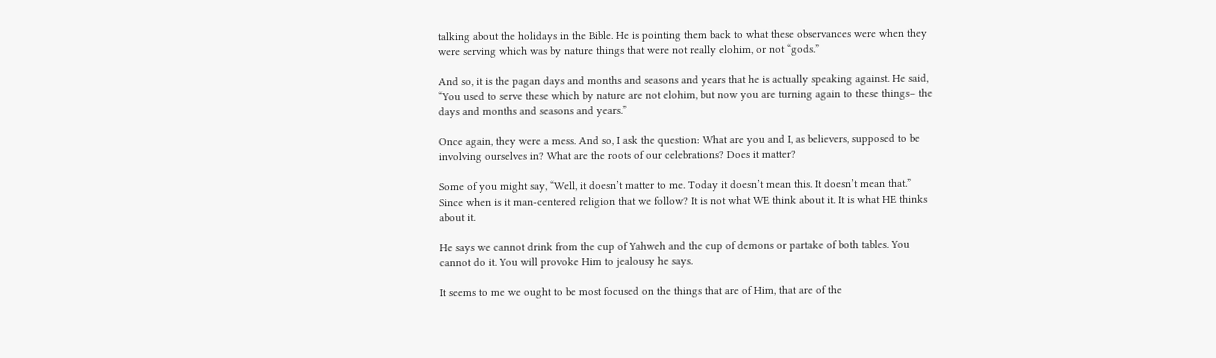talking about the holidays in the Bible. He is pointing them back to what these observances were when they were serving which was by nature things that were not really elohim, or not “gods.”

And so, it is the pagan days and months and seasons and years that he is actually speaking against. He said, “You used to serve these which by nature are not elohim, but now you are turning again to these things– the days and months and seasons and years.”

Once again, they were a mess. And so, I ask the question: What are you and I, as believers, supposed to be involving ourselves in? What are the roots of our celebrations? Does it matter?

Some of you might say, “Well, it doesn’t matter to me. Today it doesn’t mean this. It doesn’t mean that.” Since when is it man-centered religion that we follow? It is not what WE think about it. It is what HE thinks about it.

He says we cannot drink from the cup of Yahweh and the cup of demons or partake of both tables. You cannot do it. You will provoke Him to jealousy he says.

It seems to me we ought to be most focused on the things that are of Him, that are of the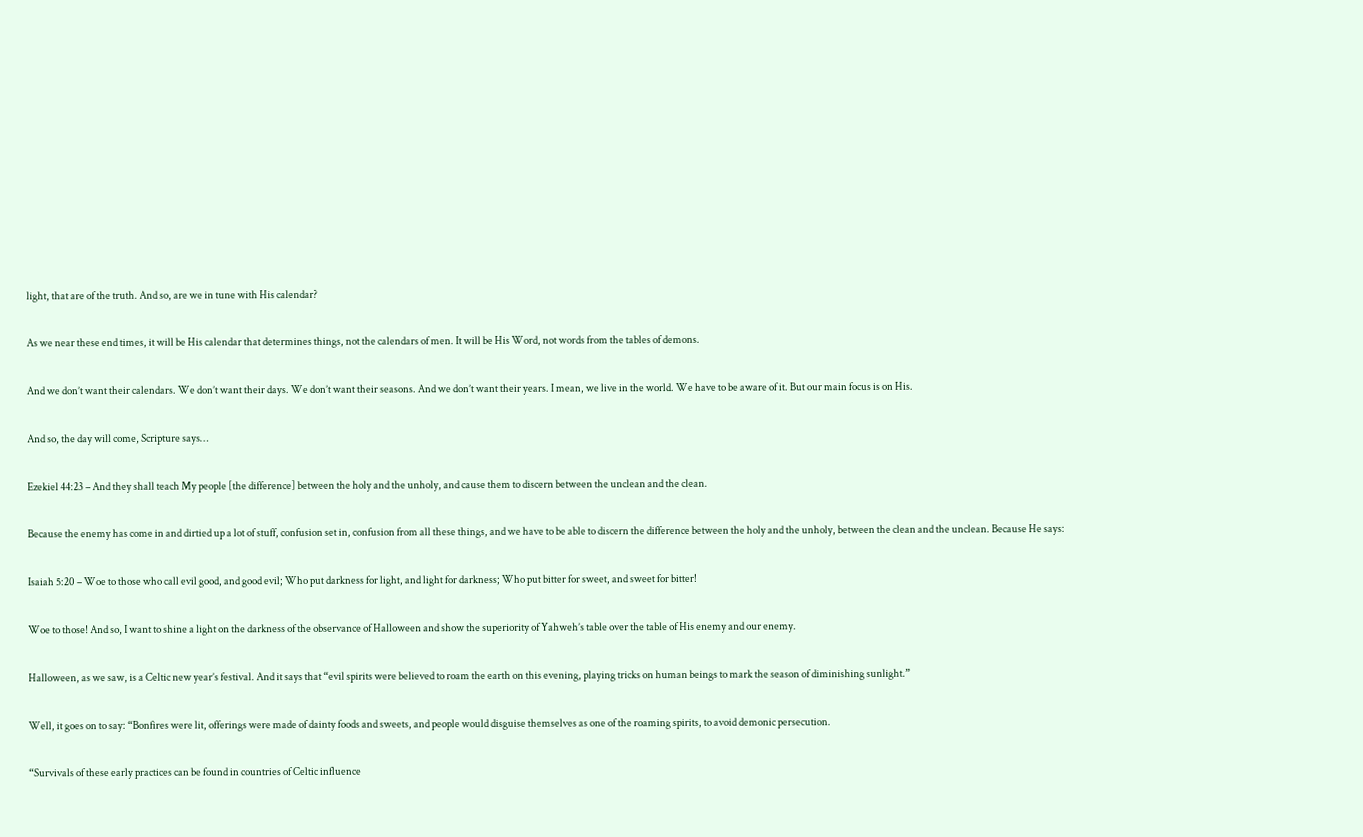light, that are of the truth. And so, are we in tune with His calendar?

As we near these end times, it will be His calendar that determines things, not the calendars of men. It will be His Word, not words from the tables of demons.

And we don’t want their calendars. We don’t want their days. We don’t want their seasons. And we don’t want their years. I mean, we live in the world. We have to be aware of it. But our main focus is on His.

And so, the day will come, Scripture says…

Ezekiel 44:23 – And they shall teach My people [the difference] between the holy and the unholy, and cause them to discern between the unclean and the clean.

Because the enemy has come in and dirtied up a lot of stuff, confusion set in, confusion from all these things, and we have to be able to discern the difference between the holy and the unholy, between the clean and the unclean. Because He says:

Isaiah 5:20 – Woe to those who call evil good, and good evil; Who put darkness for light, and light for darkness; Who put bitter for sweet, and sweet for bitter!

Woe to those! And so, I want to shine a light on the darkness of the observance of Halloween and show the superiority of Yahweh’s table over the table of His enemy and our enemy.

Halloween, as we saw, is a Celtic new year’s festival. And it says that “evil spirits were believed to roam the earth on this evening, playing tricks on human beings to mark the season of diminishing sunlight.”

Well, it goes on to say: “Bonfires were lit, offerings were made of dainty foods and sweets, and people would disguise themselves as one of the roaming spirits, to avoid demonic persecution.

“Survivals of these early practices can be found in countries of Celtic influence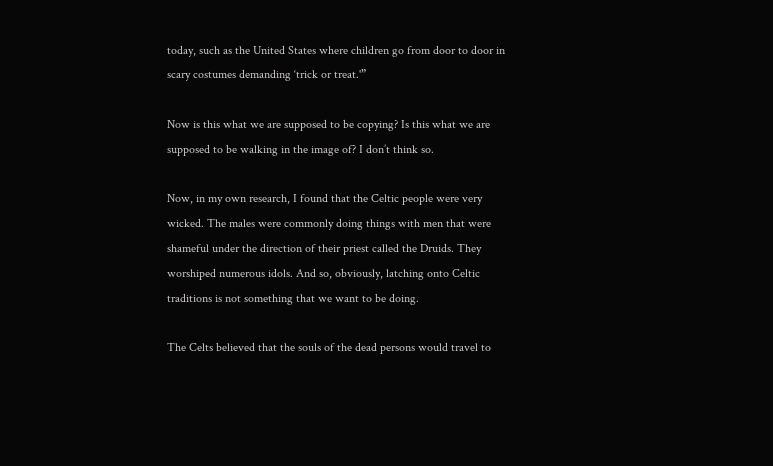today, such as the United States where children go from door to door in scary costumes demanding ‘trick or treat.'”

Now is this what we are supposed to be copying? Is this what we are supposed to be walking in the image of? I don’t think so.

Now, in my own research, I found that the Celtic people were very wicked. The males were commonly doing things with men that were shameful under the direction of their priest called the Druids. They worshiped numerous idols. And so, obviously, latching onto Celtic traditions is not something that we want to be doing.

The Celts believed that the souls of the dead persons would travel to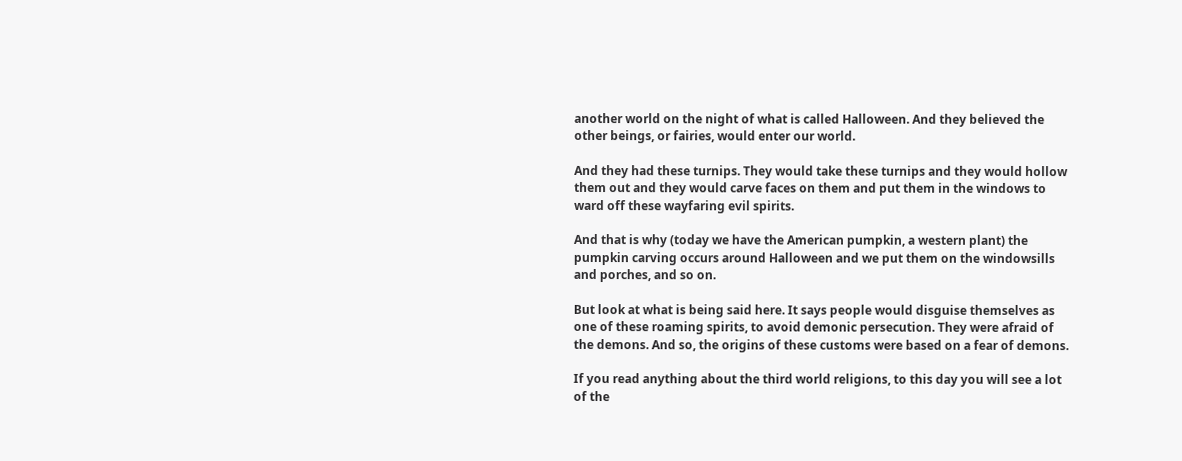another world on the night of what is called Halloween. And they believed the other beings, or fairies, would enter our world.

And they had these turnips. They would take these turnips and they would hollow them out and they would carve faces on them and put them in the windows to ward off these wayfaring evil spirits.

And that is why (today we have the American pumpkin, a western plant) the pumpkin carving occurs around Halloween and we put them on the windowsills and porches, and so on.

But look at what is being said here. It says people would disguise themselves as one of these roaming spirits, to avoid demonic persecution. They were afraid of the demons. And so, the origins of these customs were based on a fear of demons.

If you read anything about the third world religions, to this day you will see a lot of the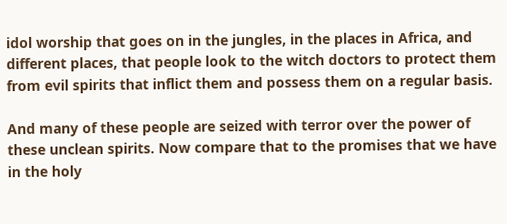idol worship that goes on in the jungles, in the places in Africa, and different places, that people look to the witch doctors to protect them from evil spirits that inflict them and possess them on a regular basis.

And many of these people are seized with terror over the power of these unclean spirits. Now compare that to the promises that we have in the holy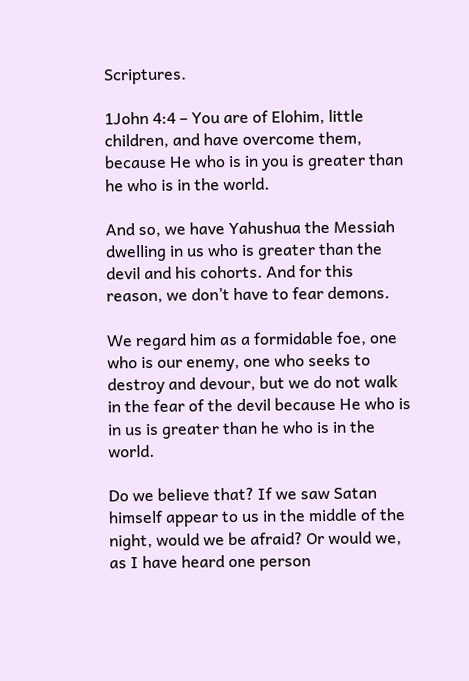Scriptures.

1John 4:4 – You are of Elohim, little children, and have overcome them, because He who is in you is greater than he who is in the world.

And so, we have Yahushua the Messiah dwelling in us who is greater than the devil and his cohorts. And for this reason, we don’t have to fear demons.

We regard him as a formidable foe, one who is our enemy, one who seeks to destroy and devour, but we do not walk in the fear of the devil because He who is in us is greater than he who is in the world.

Do we believe that? If we saw Satan himself appear to us in the middle of the night, would we be afraid? Or would we, as I have heard one person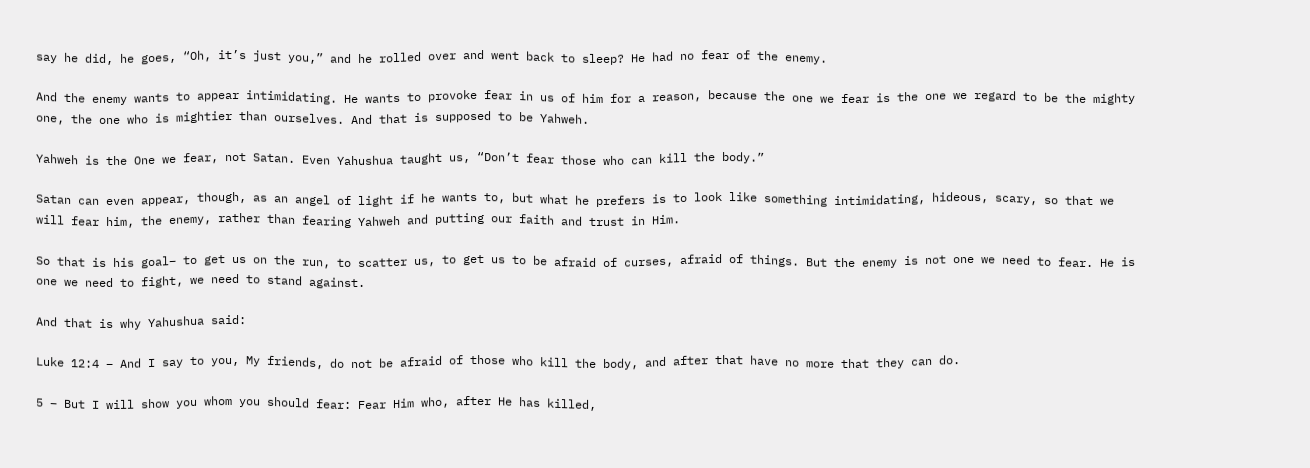say he did, he goes, “Oh, it’s just you,” and he rolled over and went back to sleep? He had no fear of the enemy.

And the enemy wants to appear intimidating. He wants to provoke fear in us of him for a reason, because the one we fear is the one we regard to be the mighty one, the one who is mightier than ourselves. And that is supposed to be Yahweh.

Yahweh is the One we fear, not Satan. Even Yahushua taught us, “Don’t fear those who can kill the body.”

Satan can even appear, though, as an angel of light if he wants to, but what he prefers is to look like something intimidating, hideous, scary, so that we will fear him, the enemy, rather than fearing Yahweh and putting our faith and trust in Him.

So that is his goal– to get us on the run, to scatter us, to get us to be afraid of curses, afraid of things. But the enemy is not one we need to fear. He is one we need to fight, we need to stand against.

And that is why Yahushua said:

Luke 12:4 – And I say to you, My friends, do not be afraid of those who kill the body, and after that have no more that they can do.

5 – But I will show you whom you should fear: Fear Him who, after He has killed,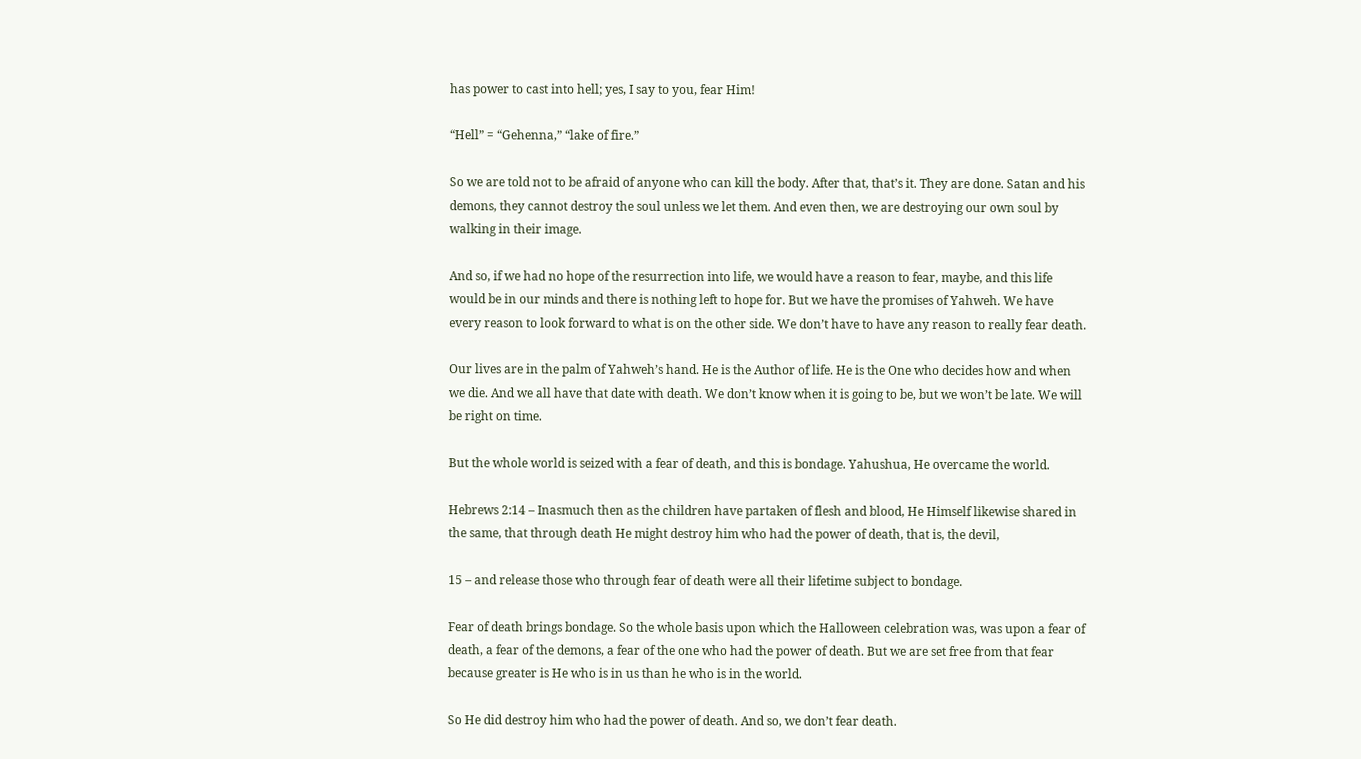has power to cast into hell; yes, I say to you, fear Him!

“Hell” = “Gehenna,” “lake of fire.”

So we are told not to be afraid of anyone who can kill the body. After that, that’s it. They are done. Satan and his demons, they cannot destroy the soul unless we let them. And even then, we are destroying our own soul by walking in their image.

And so, if we had no hope of the resurrection into life, we would have a reason to fear, maybe, and this life would be in our minds and there is nothing left to hope for. But we have the promises of Yahweh. We have every reason to look forward to what is on the other side. We don’t have to have any reason to really fear death.

Our lives are in the palm of Yahweh’s hand. He is the Author of life. He is the One who decides how and when we die. And we all have that date with death. We don’t know when it is going to be, but we won’t be late. We will be right on time.

But the whole world is seized with a fear of death, and this is bondage. Yahushua, He overcame the world.

Hebrews 2:14 – Inasmuch then as the children have partaken of flesh and blood, He Himself likewise shared in the same, that through death He might destroy him who had the power of death, that is, the devil,

15 – and release those who through fear of death were all their lifetime subject to bondage.

Fear of death brings bondage. So the whole basis upon which the Halloween celebration was, was upon a fear of death, a fear of the demons, a fear of the one who had the power of death. But we are set free from that fear because greater is He who is in us than he who is in the world.

So He did destroy him who had the power of death. And so, we don’t fear death.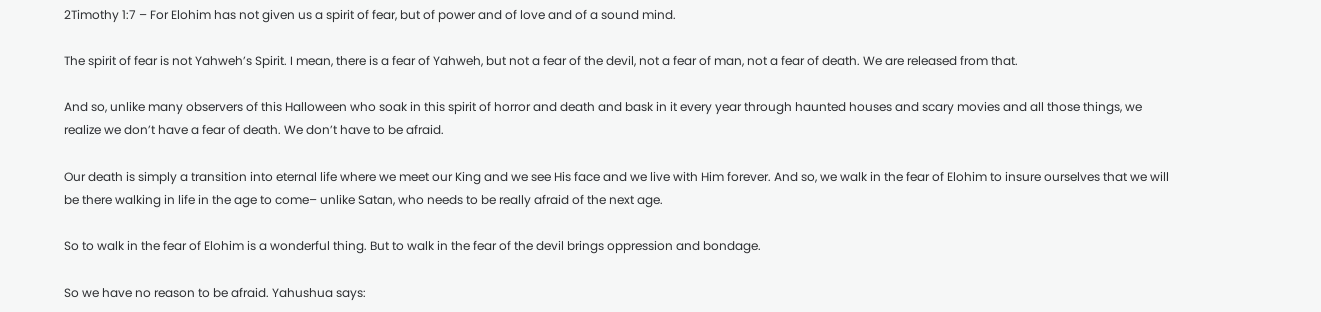2Timothy 1:7 – For Elohim has not given us a spirit of fear, but of power and of love and of a sound mind.

The spirit of fear is not Yahweh’s Spirit. I mean, there is a fear of Yahweh, but not a fear of the devil, not a fear of man, not a fear of death. We are released from that.

And so, unlike many observers of this Halloween who soak in this spirit of horror and death and bask in it every year through haunted houses and scary movies and all those things, we realize we don’t have a fear of death. We don’t have to be afraid.

Our death is simply a transition into eternal life where we meet our King and we see His face and we live with Him forever. And so, we walk in the fear of Elohim to insure ourselves that we will be there walking in life in the age to come– unlike Satan, who needs to be really afraid of the next age.

So to walk in the fear of Elohim is a wonderful thing. But to walk in the fear of the devil brings oppression and bondage.

So we have no reason to be afraid. Yahushua says: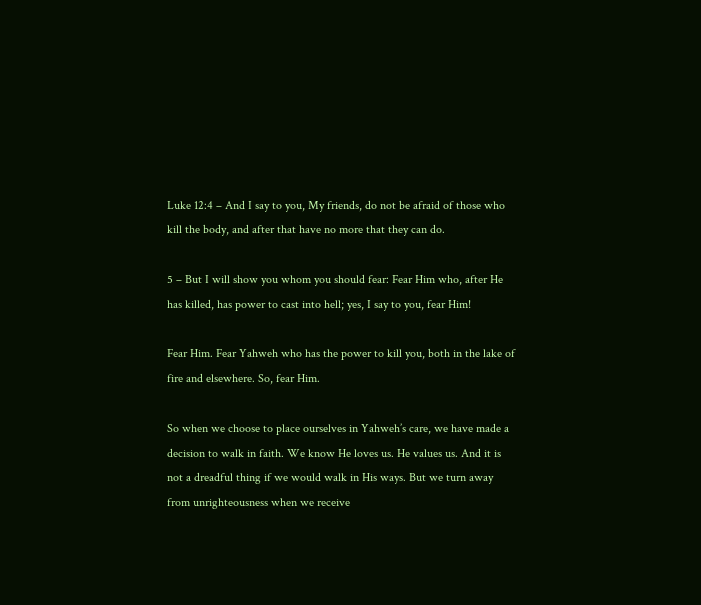Luke 12:4 – And I say to you, My friends, do not be afraid of those who kill the body, and after that have no more that they can do.

5 – But I will show you whom you should fear: Fear Him who, after He has killed, has power to cast into hell; yes, I say to you, fear Him!

Fear Him. Fear Yahweh who has the power to kill you, both in the lake of fire and elsewhere. So, fear Him.

So when we choose to place ourselves in Yahweh’s care, we have made a decision to walk in faith. We know He loves us. He values us. And it is not a dreadful thing if we would walk in His ways. But we turn away from unrighteousness when we receive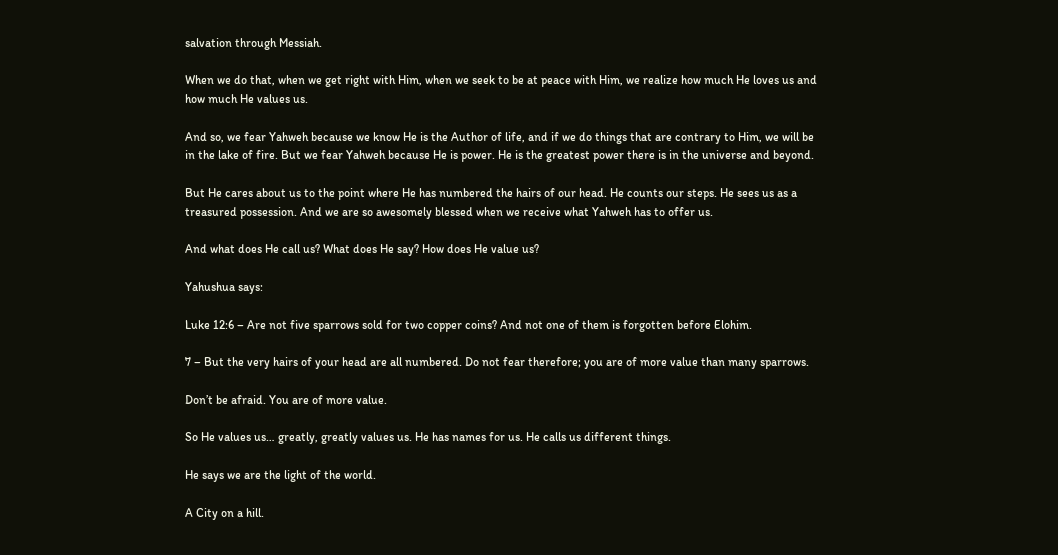salvation through Messiah.

When we do that, when we get right with Him, when we seek to be at peace with Him, we realize how much He loves us and how much He values us.

And so, we fear Yahweh because we know He is the Author of life, and if we do things that are contrary to Him, we will be in the lake of fire. But we fear Yahweh because He is power. He is the greatest power there is in the universe and beyond.

But He cares about us to the point where He has numbered the hairs of our head. He counts our steps. He sees us as a treasured possession. And we are so awesomely blessed when we receive what Yahweh has to offer us.

And what does He call us? What does He say? How does He value us?

Yahushua says:

Luke 12:6 – Are not five sparrows sold for two copper coins? And not one of them is forgotten before Elohim.

7 – But the very hairs of your head are all numbered. Do not fear therefore; you are of more value than many sparrows.

Don’t be afraid. You are of more value.

So He values us… greatly, greatly values us. He has names for us. He calls us different things.

He says we are the light of the world.

A City on a hill.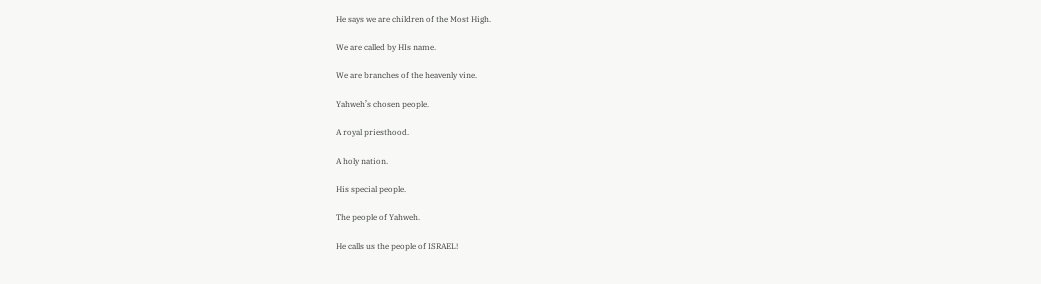He says we are children of the Most High.

We are called by HIs name.

We are branches of the heavenly vine.

Yahweh’s chosen people.

A royal priesthood.

A holy nation.

His special people.

The people of Yahweh.

He calls us the people of ISRAEL!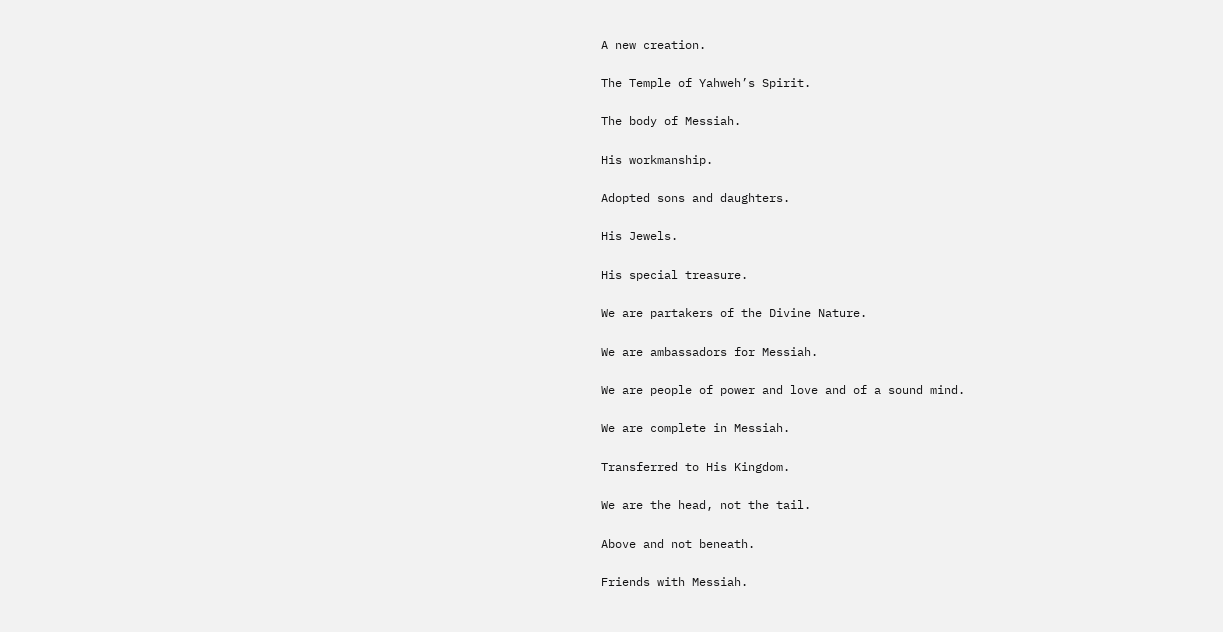A new creation.

The Temple of Yahweh’s Spirit.

The body of Messiah.

His workmanship.

Adopted sons and daughters.

His Jewels.

His special treasure.

We are partakers of the Divine Nature.

We are ambassadors for Messiah.

We are people of power and love and of a sound mind.

We are complete in Messiah.

Transferred to His Kingdom.

We are the head, not the tail.

Above and not beneath.

Friends with Messiah.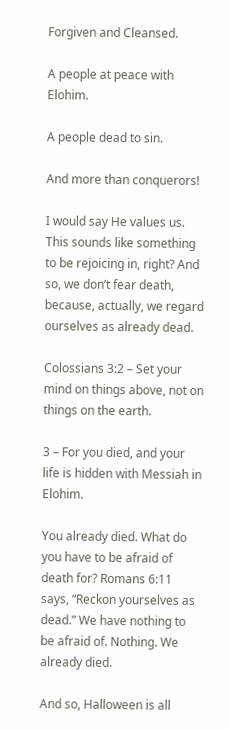Forgiven and Cleansed.

A people at peace with Elohim.

A people dead to sin.

And more than conquerors!

I would say He values us. This sounds like something to be rejoicing in, right? And so, we don’t fear death, because, actually, we regard ourselves as already dead.

Colossians 3:2 – Set your mind on things above, not on things on the earth.

3 – For you died, and your life is hidden with Messiah in Elohim.

You already died. What do you have to be afraid of death for? Romans 6:11 says, “Reckon yourselves as dead.” We have nothing to be afraid of. Nothing. We already died.

And so, Halloween is all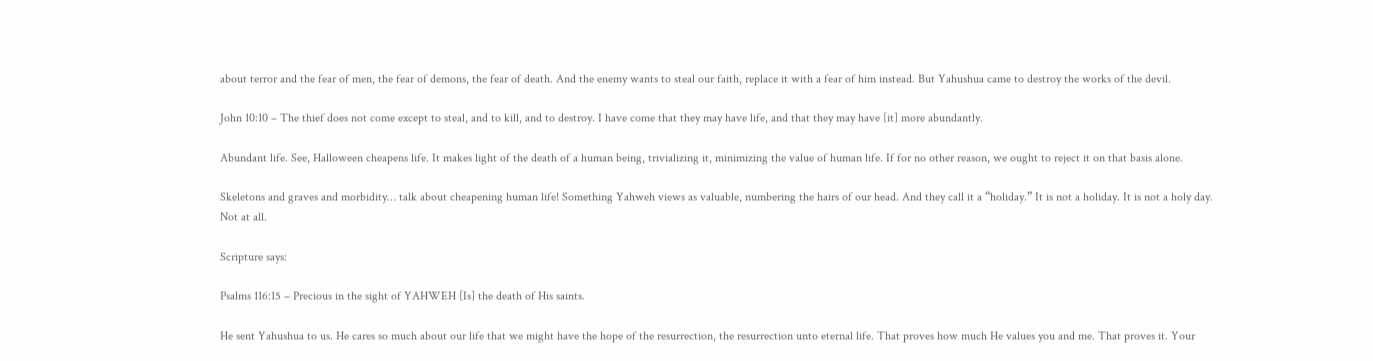about terror and the fear of men, the fear of demons, the fear of death. And the enemy wants to steal our faith, replace it with a fear of him instead. But Yahushua came to destroy the works of the devil.

John 10:10 – The thief does not come except to steal, and to kill, and to destroy. I have come that they may have life, and that they may have [it] more abundantly.

Abundant life. See, Halloween cheapens life. It makes light of the death of a human being, trivializing it, minimizing the value of human life. If for no other reason, we ought to reject it on that basis alone.

Skeletons and graves and morbidity… talk about cheapening human life! Something Yahweh views as valuable, numbering the hairs of our head. And they call it a “holiday.” It is not a holiday. It is not a holy day. Not at all.

Scripture says:

Psalms 116:15 – Precious in the sight of YAHWEH [Is] the death of His saints.

He sent Yahushua to us. He cares so much about our life that we might have the hope of the resurrection, the resurrection unto eternal life. That proves how much He values you and me. That proves it. Your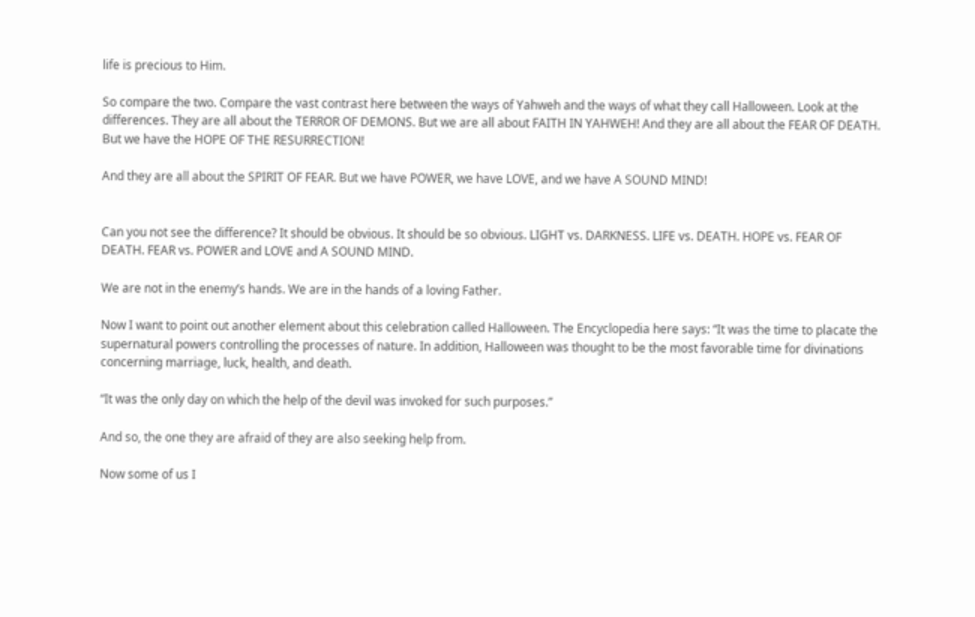life is precious to Him.

So compare the two. Compare the vast contrast here between the ways of Yahweh and the ways of what they call Halloween. Look at the differences. They are all about the TERROR OF DEMONS. But we are all about FAITH IN YAHWEH! And they are all about the FEAR OF DEATH. But we have the HOPE OF THE RESURRECTION!

And they are all about the SPIRIT OF FEAR. But we have POWER, we have LOVE, and we have A SOUND MIND!


Can you not see the difference? It should be obvious. It should be so obvious. LIGHT vs. DARKNESS. LIFE vs. DEATH. HOPE vs. FEAR OF DEATH. FEAR vs. POWER and LOVE and A SOUND MIND.

We are not in the enemy’s hands. We are in the hands of a loving Father.

Now I want to point out another element about this celebration called Halloween. The Encyclopedia here says: “It was the time to placate the supernatural powers controlling the processes of nature. In addition, Halloween was thought to be the most favorable time for divinations concerning marriage, luck, health, and death.

“It was the only day on which the help of the devil was invoked for such purposes.”

And so, the one they are afraid of they are also seeking help from.

Now some of us I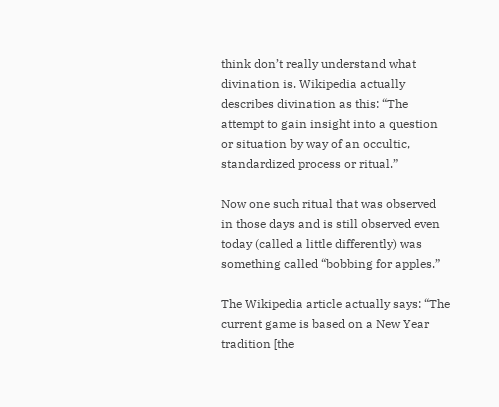think don’t really understand what divination is. Wikipedia actually describes divination as this: “The attempt to gain insight into a question or situation by way of an occultic, standardized process or ritual.”

Now one such ritual that was observed in those days and is still observed even today (called a little differently) was something called “bobbing for apples.”

The Wikipedia article actually says: “The current game is based on a New Year tradition [the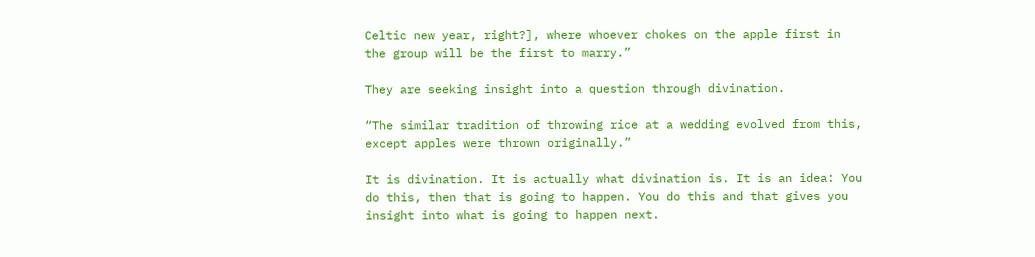Celtic new year, right?], where whoever chokes on the apple first in the group will be the first to marry.”

They are seeking insight into a question through divination.

“The similar tradition of throwing rice at a wedding evolved from this, except apples were thrown originally.”

It is divination. It is actually what divination is. It is an idea: You do this, then that is going to happen. You do this and that gives you insight into what is going to happen next.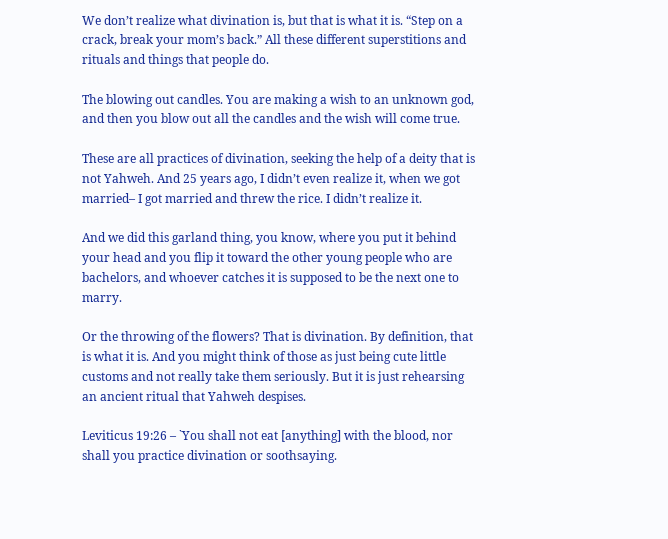We don’t realize what divination is, but that is what it is. “Step on a crack, break your mom’s back.” All these different superstitions and rituals and things that people do.

The blowing out candles. You are making a wish to an unknown god, and then you blow out all the candles and the wish will come true.

These are all practices of divination, seeking the help of a deity that is not Yahweh. And 25 years ago, I didn’t even realize it, when we got married– I got married and threw the rice. I didn’t realize it.

And we did this garland thing, you know, where you put it behind your head and you flip it toward the other young people who are bachelors, and whoever catches it is supposed to be the next one to marry.

Or the throwing of the flowers? That is divination. By definition, that is what it is. And you might think of those as just being cute little customs and not really take them seriously. But it is just rehearsing an ancient ritual that Yahweh despises.

Leviticus 19:26 – `You shall not eat [anything] with the blood, nor shall you practice divination or soothsaying.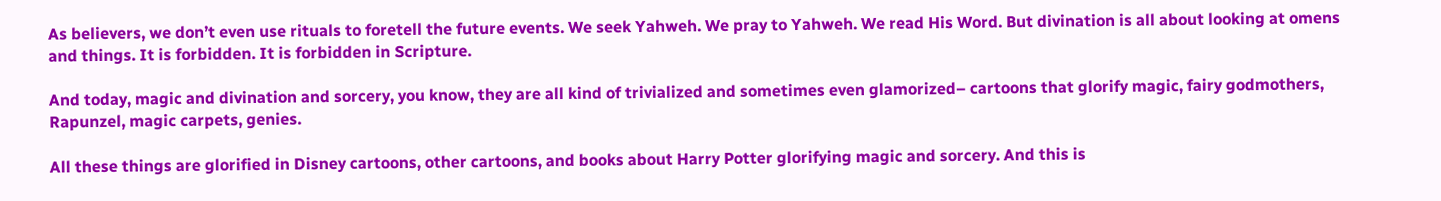As believers, we don’t even use rituals to foretell the future events. We seek Yahweh. We pray to Yahweh. We read His Word. But divination is all about looking at omens and things. It is forbidden. It is forbidden in Scripture.

And today, magic and divination and sorcery, you know, they are all kind of trivialized and sometimes even glamorized– cartoons that glorify magic, fairy godmothers, Rapunzel, magic carpets, genies.

All these things are glorified in Disney cartoons, other cartoons, and books about Harry Potter glorifying magic and sorcery. And this is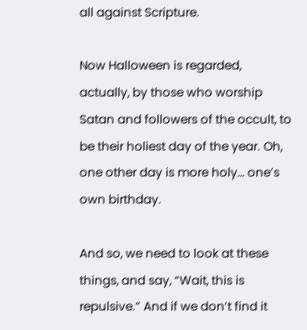all against Scripture.

Now Halloween is regarded, actually, by those who worship Satan and followers of the occult, to be their holiest day of the year. Oh, one other day is more holy… one’s own birthday.

And so, we need to look at these things, and say, “Wait, this is repulsive.” And if we don’t find it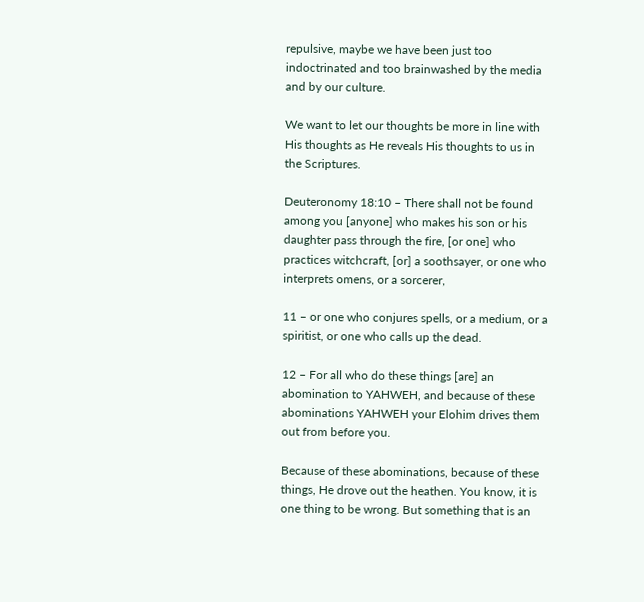repulsive, maybe we have been just too indoctrinated and too brainwashed by the media and by our culture.

We want to let our thoughts be more in line with His thoughts as He reveals His thoughts to us in the Scriptures.

Deuteronomy 18:10 – There shall not be found among you [anyone] who makes his son or his daughter pass through the fire, [or one] who practices witchcraft, [or] a soothsayer, or one who interprets omens, or a sorcerer,

11 – or one who conjures spells, or a medium, or a spiritist, or one who calls up the dead.

12 – For all who do these things [are] an abomination to YAHWEH, and because of these abominations YAHWEH your Elohim drives them out from before you.

Because of these abominations, because of these things, He drove out the heathen. You know, it is one thing to be wrong. But something that is an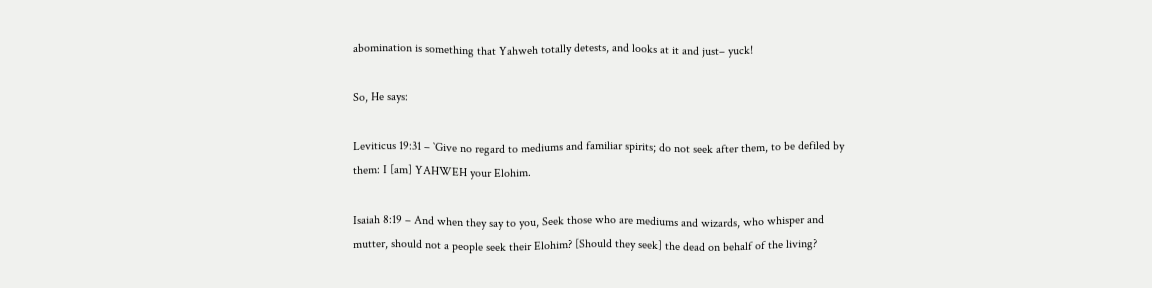abomination is something that Yahweh totally detests, and looks at it and just– yuck!

So, He says:

Leviticus 19:31 – `Give no regard to mediums and familiar spirits; do not seek after them, to be defiled by them: I [am] YAHWEH your Elohim.

Isaiah 8:19 – And when they say to you, Seek those who are mediums and wizards, who whisper and mutter, should not a people seek their Elohim? [Should they seek] the dead on behalf of the living?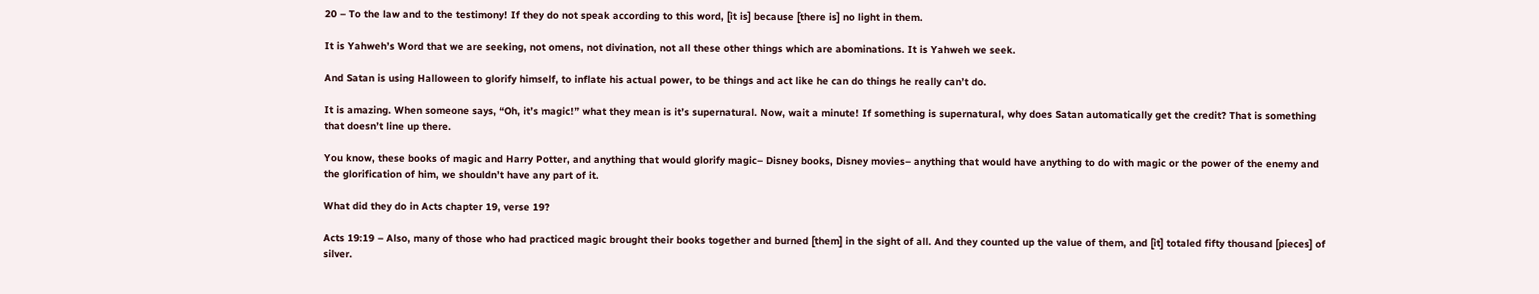20 – To the law and to the testimony! If they do not speak according to this word, [it is] because [there is] no light in them.

It is Yahweh’s Word that we are seeking, not omens, not divination, not all these other things which are abominations. It is Yahweh we seek.

And Satan is using Halloween to glorify himself, to inflate his actual power, to be things and act like he can do things he really can’t do.

It is amazing. When someone says, “Oh, it’s magic!” what they mean is it’s supernatural. Now, wait a minute! If something is supernatural, why does Satan automatically get the credit? That is something that doesn’t line up there.

You know, these books of magic and Harry Potter, and anything that would glorify magic– Disney books, Disney movies– anything that would have anything to do with magic or the power of the enemy and the glorification of him, we shouldn’t have any part of it.

What did they do in Acts chapter 19, verse 19?

Acts 19:19 – Also, many of those who had practiced magic brought their books together and burned [them] in the sight of all. And they counted up the value of them, and [it] totaled fifty thousand [pieces] of silver.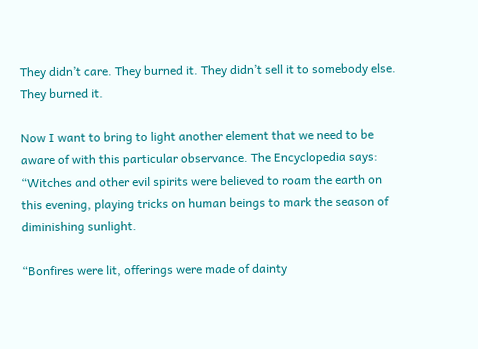They didn’t care. They burned it. They didn’t sell it to somebody else. They burned it.

Now I want to bring to light another element that we need to be aware of with this particular observance. The Encyclopedia says: “Witches and other evil spirits were believed to roam the earth on this evening, playing tricks on human beings to mark the season of diminishing sunlight.

“Bonfires were lit, offerings were made of dainty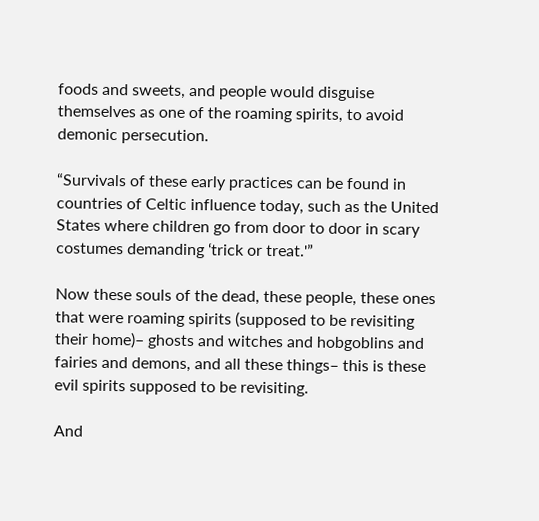foods and sweets, and people would disguise themselves as one of the roaming spirits, to avoid demonic persecution.

“Survivals of these early practices can be found in countries of Celtic influence today, such as the United States where children go from door to door in scary costumes demanding ‘trick or treat.'”

Now these souls of the dead, these people, these ones that were roaming spirits (supposed to be revisiting their home)– ghosts and witches and hobgoblins and fairies and demons, and all these things– this is these evil spirits supposed to be revisiting.

And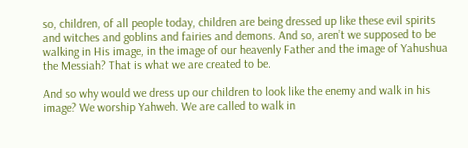so, children, of all people today, children are being dressed up like these evil spirits and witches and goblins and fairies and demons. And so, aren’t we supposed to be walking in His image, in the image of our heavenly Father and the image of Yahushua the Messiah? That is what we are created to be.

And so why would we dress up our children to look like the enemy and walk in his image? We worship Yahweh. We are called to walk in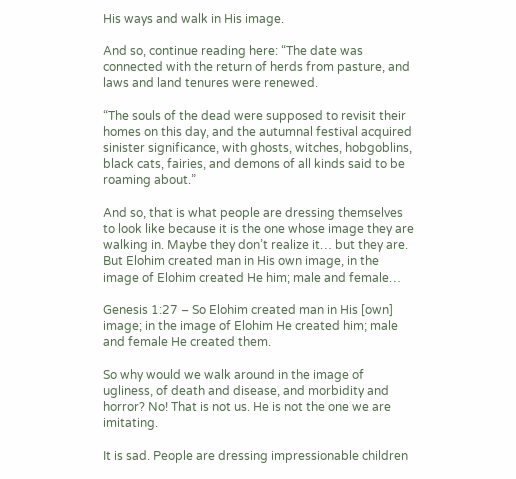His ways and walk in His image.

And so, continue reading here: “The date was connected with the return of herds from pasture, and laws and land tenures were renewed.

“The souls of the dead were supposed to revisit their homes on this day, and the autumnal festival acquired sinister significance, with ghosts, witches, hobgoblins, black cats, fairies, and demons of all kinds said to be roaming about.”

And so, that is what people are dressing themselves to look like because it is the one whose image they are walking in. Maybe they don’t realize it… but they are. But Elohim created man in His own image, in the image of Elohim created He him; male and female…

Genesis 1:27 – So Elohim created man in His [own] image; in the image of Elohim He created him; male and female He created them.

So why would we walk around in the image of ugliness, of death and disease, and morbidity and horror? No! That is not us. He is not the one we are imitating.

It is sad. People are dressing impressionable children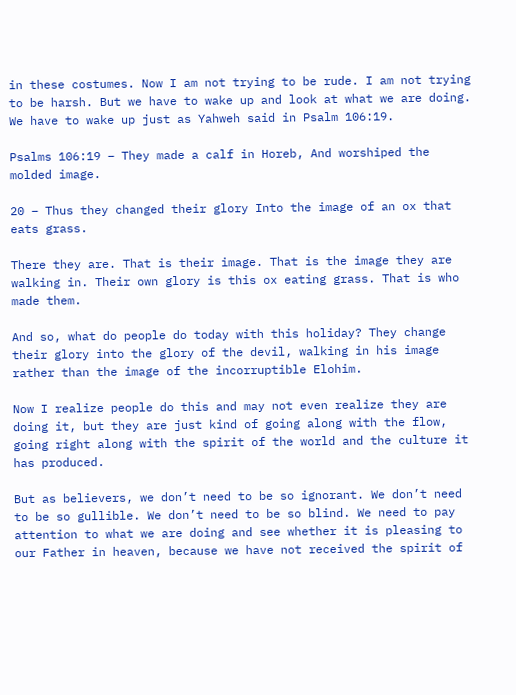in these costumes. Now I am not trying to be rude. I am not trying to be harsh. But we have to wake up and look at what we are doing. We have to wake up just as Yahweh said in Psalm 106:19.

Psalms 106:19 – They made a calf in Horeb, And worshiped the molded image.

20 – Thus they changed their glory Into the image of an ox that eats grass.

There they are. That is their image. That is the image they are walking in. Their own glory is this ox eating grass. That is who made them.

And so, what do people do today with this holiday? They change their glory into the glory of the devil, walking in his image rather than the image of the incorruptible Elohim.

Now I realize people do this and may not even realize they are doing it, but they are just kind of going along with the flow, going right along with the spirit of the world and the culture it has produced.

But as believers, we don’t need to be so ignorant. We don’t need to be so gullible. We don’t need to be so blind. We need to pay attention to what we are doing and see whether it is pleasing to our Father in heaven, because we have not received the spirit of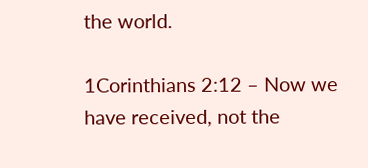the world.

1Corinthians 2:12 – Now we have received, not the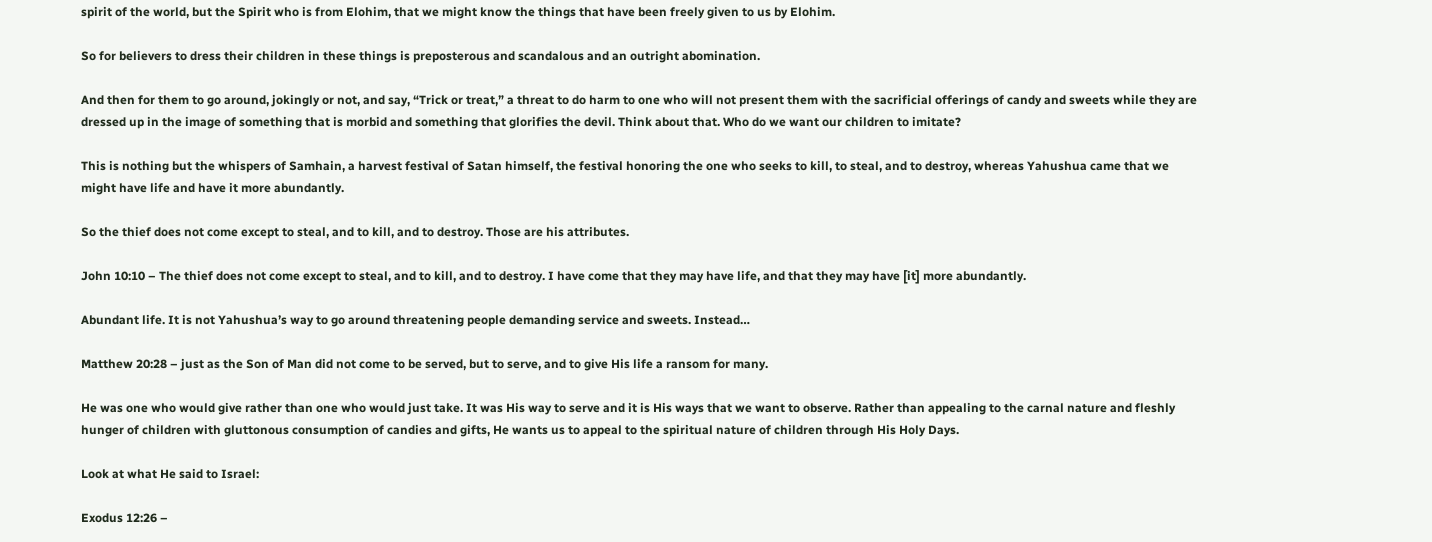spirit of the world, but the Spirit who is from Elohim, that we might know the things that have been freely given to us by Elohim.

So for believers to dress their children in these things is preposterous and scandalous and an outright abomination.

And then for them to go around, jokingly or not, and say, “Trick or treat,” a threat to do harm to one who will not present them with the sacrificial offerings of candy and sweets while they are dressed up in the image of something that is morbid and something that glorifies the devil. Think about that. Who do we want our children to imitate?

This is nothing but the whispers of Samhain, a harvest festival of Satan himself, the festival honoring the one who seeks to kill, to steal, and to destroy, whereas Yahushua came that we might have life and have it more abundantly.

So the thief does not come except to steal, and to kill, and to destroy. Those are his attributes.

John 10:10 – The thief does not come except to steal, and to kill, and to destroy. I have come that they may have life, and that they may have [it] more abundantly.

Abundant life. It is not Yahushua’s way to go around threatening people demanding service and sweets. Instead…

Matthew 20:28 – just as the Son of Man did not come to be served, but to serve, and to give His life a ransom for many.

He was one who would give rather than one who would just take. It was His way to serve and it is His ways that we want to observe. Rather than appealing to the carnal nature and fleshly hunger of children with gluttonous consumption of candies and gifts, He wants us to appeal to the spiritual nature of children through His Holy Days.

Look at what He said to Israel:

Exodus 12:26 –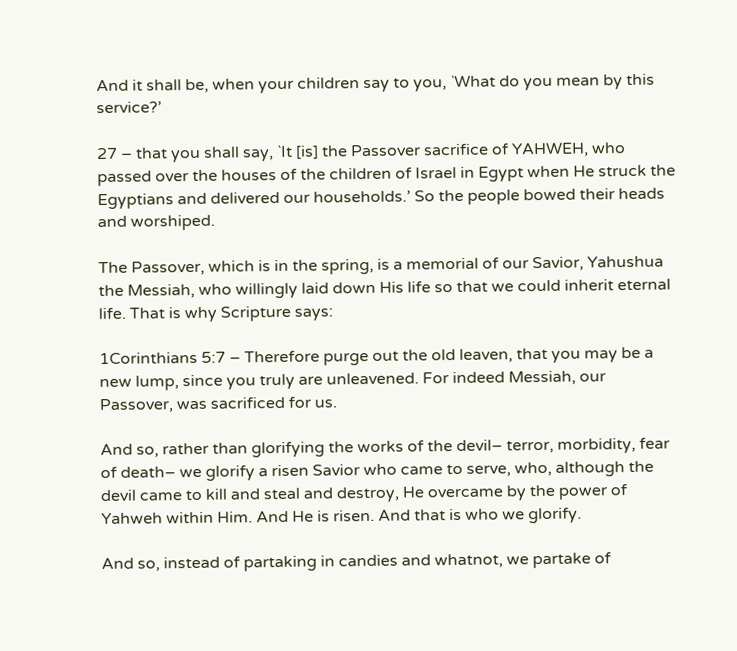And it shall be, when your children say to you, `What do you mean by this service?’

27 – that you shall say, `It [is] the Passover sacrifice of YAHWEH, who passed over the houses of the children of Israel in Egypt when He struck the Egyptians and delivered our households.’ So the people bowed their heads and worshiped.

The Passover, which is in the spring, is a memorial of our Savior, Yahushua the Messiah, who willingly laid down His life so that we could inherit eternal life. That is why Scripture says:

1Corinthians 5:7 – Therefore purge out the old leaven, that you may be a new lump, since you truly are unleavened. For indeed Messiah, our Passover, was sacrificed for us.

And so, rather than glorifying the works of the devil– terror, morbidity, fear of death– we glorify a risen Savior who came to serve, who, although the devil came to kill and steal and destroy, He overcame by the power of Yahweh within Him. And He is risen. And that is who we glorify.

And so, instead of partaking in candies and whatnot, we partake of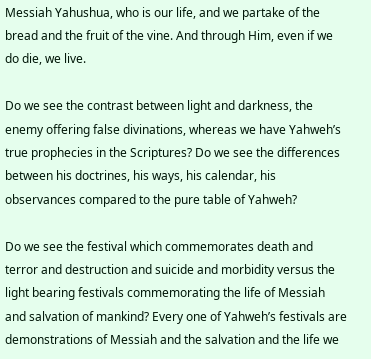Messiah Yahushua, who is our life, and we partake of the bread and the fruit of the vine. And through Him, even if we do die, we live.

Do we see the contrast between light and darkness, the enemy offering false divinations, whereas we have Yahweh’s true prophecies in the Scriptures? Do we see the differences between his doctrines, his ways, his calendar, his observances compared to the pure table of Yahweh?

Do we see the festival which commemorates death and terror and destruction and suicide and morbidity versus the light bearing festivals commemorating the life of Messiah and salvation of mankind? Every one of Yahweh’s festivals are demonstrations of Messiah and the salvation and the life we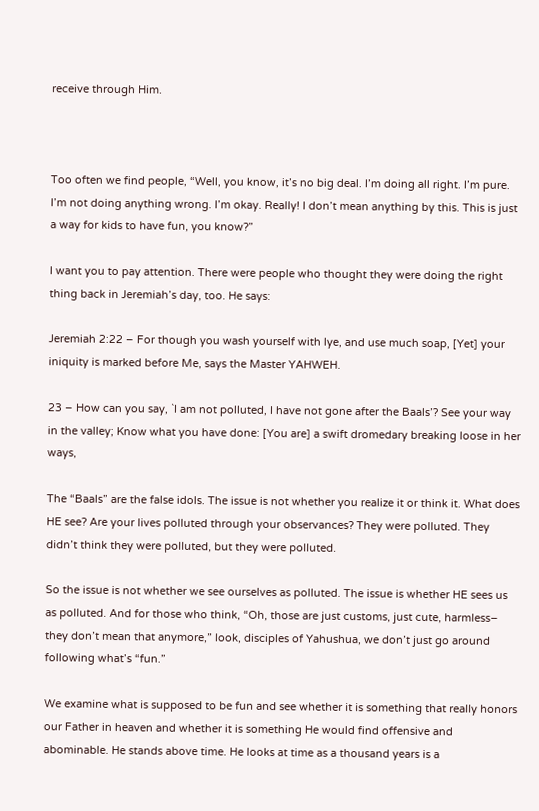receive through Him.



Too often we find people, “Well, you know, it’s no big deal. I’m doing all right. I’m pure. I’m not doing anything wrong. I’m okay. Really! I don’t mean anything by this. This is just a way for kids to have fun, you know?”

I want you to pay attention. There were people who thought they were doing the right thing back in Jeremiah’s day, too. He says:

Jeremiah 2:22 – For though you wash yourself with lye, and use much soap, [Yet] your iniquity is marked before Me, says the Master YAHWEH.

23 – How can you say, `I am not polluted, I have not gone after the Baals’? See your way in the valley; Know what you have done: [You are] a swift dromedary breaking loose in her ways,

The “Baals” are the false idols. The issue is not whether you realize it or think it. What does HE see? Are your lives polluted through your observances? They were polluted. They didn’t think they were polluted, but they were polluted.

So the issue is not whether we see ourselves as polluted. The issue is whether HE sees us as polluted. And for those who think, “Oh, those are just customs, just cute, harmless– they don’t mean that anymore,” look, disciples of Yahushua, we don’t just go around following what’s “fun.”

We examine what is supposed to be fun and see whether it is something that really honors our Father in heaven and whether it is something He would find offensive and abominable. He stands above time. He looks at time as a thousand years is a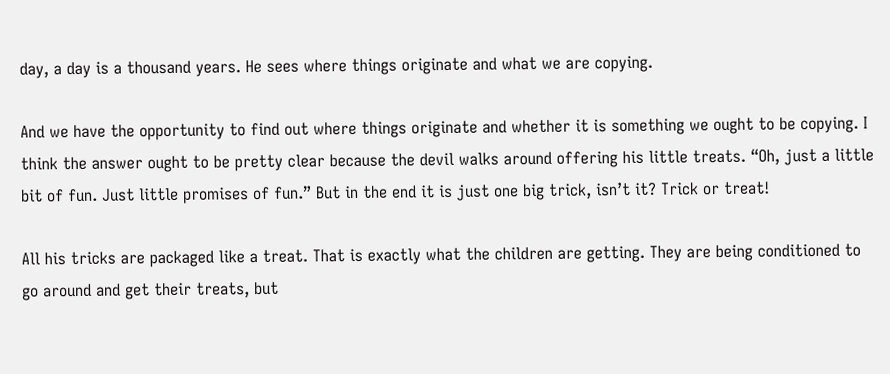day, a day is a thousand years. He sees where things originate and what we are copying.

And we have the opportunity to find out where things originate and whether it is something we ought to be copying. I think the answer ought to be pretty clear because the devil walks around offering his little treats. “Oh, just a little bit of fun. Just little promises of fun.” But in the end it is just one big trick, isn’t it? Trick or treat!

All his tricks are packaged like a treat. That is exactly what the children are getting. They are being conditioned to go around and get their treats, but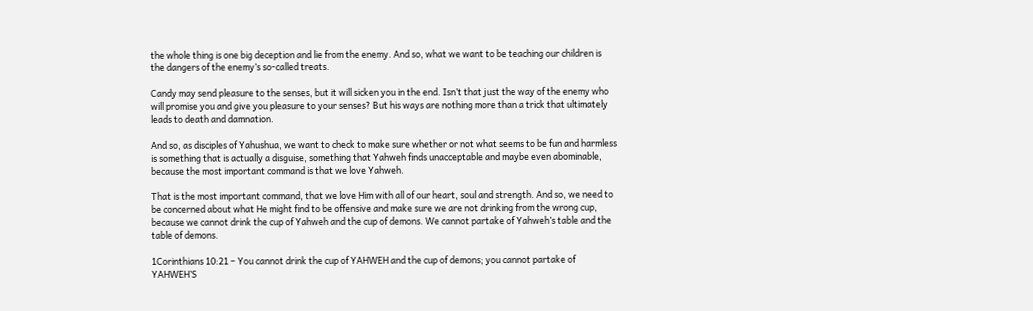the whole thing is one big deception and lie from the enemy. And so, what we want to be teaching our children is the dangers of the enemy’s so-called treats.

Candy may send pleasure to the senses, but it will sicken you in the end. Isn’t that just the way of the enemy who will promise you and give you pleasure to your senses? But his ways are nothing more than a trick that ultimately leads to death and damnation.

And so, as disciples of Yahushua, we want to check to make sure whether or not what seems to be fun and harmless is something that is actually a disguise, something that Yahweh finds unacceptable and maybe even abominable, because the most important command is that we love Yahweh.

That is the most important command, that we love Him with all of our heart, soul and strength. And so, we need to be concerned about what He might find to be offensive and make sure we are not drinking from the wrong cup, because we cannot drink the cup of Yahweh and the cup of demons. We cannot partake of Yahweh’s table and the table of demons.

1Corinthians 10:21 – You cannot drink the cup of YAHWEH and the cup of demons; you cannot partake of YAHWEH’S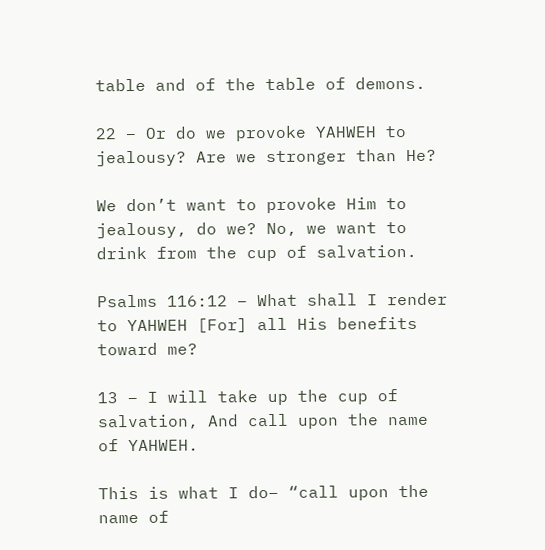table and of the table of demons.

22 – Or do we provoke YAHWEH to jealousy? Are we stronger than He?

We don’t want to provoke Him to jealousy, do we? No, we want to drink from the cup of salvation.

Psalms 116:12 – What shall I render to YAHWEH [For] all His benefits toward me?

13 – I will take up the cup of salvation, And call upon the name of YAHWEH.

This is what I do– “call upon the name of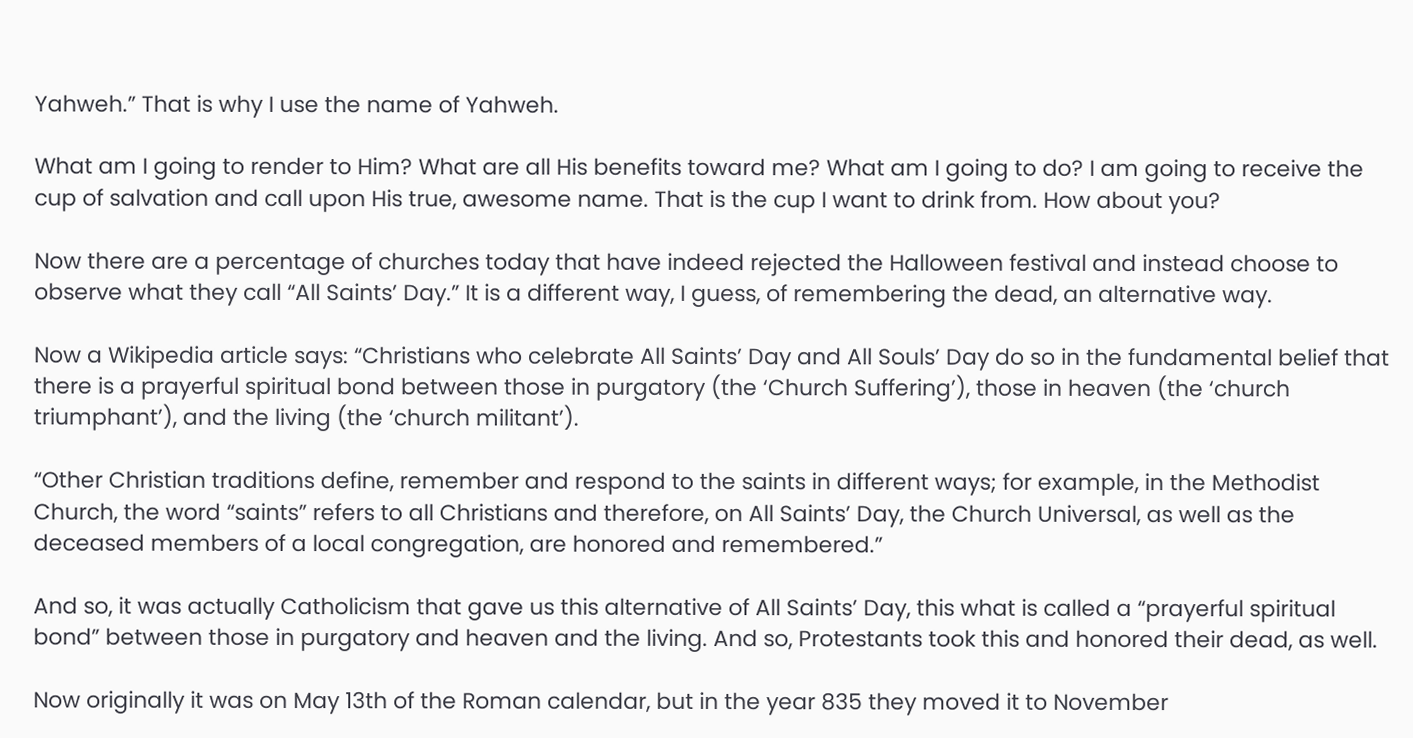Yahweh.” That is why I use the name of Yahweh.

What am I going to render to Him? What are all His benefits toward me? What am I going to do? I am going to receive the cup of salvation and call upon His true, awesome name. That is the cup I want to drink from. How about you?

Now there are a percentage of churches today that have indeed rejected the Halloween festival and instead choose to observe what they call “All Saints’ Day.” It is a different way, I guess, of remembering the dead, an alternative way.

Now a Wikipedia article says: “Christians who celebrate All Saints’ Day and All Souls’ Day do so in the fundamental belief that there is a prayerful spiritual bond between those in purgatory (the ‘Church Suffering’), those in heaven (the ‘church triumphant’), and the living (the ‘church militant’).

“Other Christian traditions define, remember and respond to the saints in different ways; for example, in the Methodist Church, the word “saints” refers to all Christians and therefore, on All Saints’ Day, the Church Universal, as well as the deceased members of a local congregation, are honored and remembered.”

And so, it was actually Catholicism that gave us this alternative of All Saints’ Day, this what is called a “prayerful spiritual bond” between those in purgatory and heaven and the living. And so, Protestants took this and honored their dead, as well.

Now originally it was on May 13th of the Roman calendar, but in the year 835 they moved it to November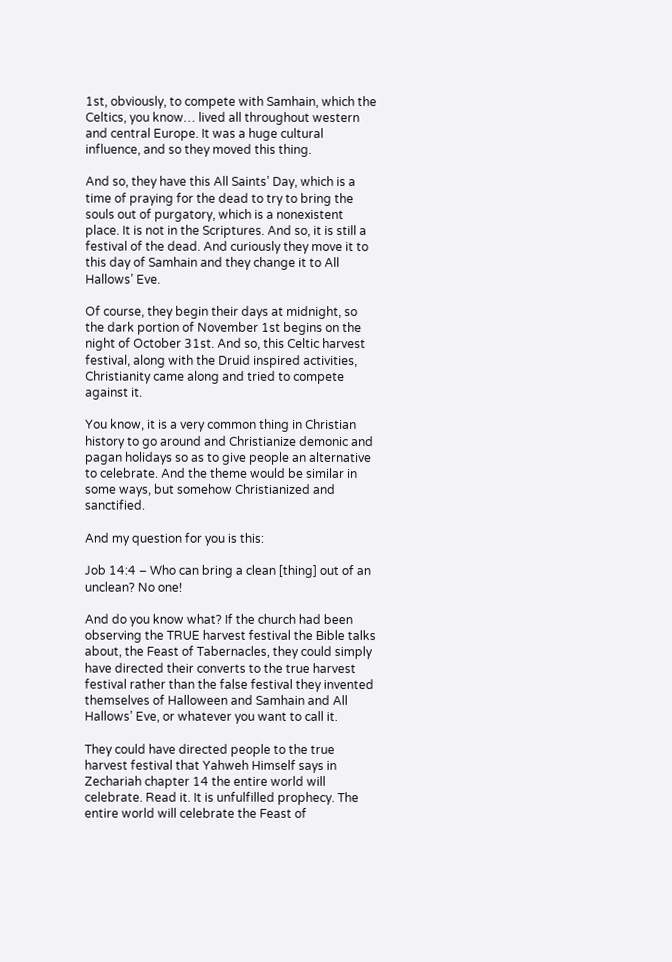1st, obviously, to compete with Samhain, which the Celtics, you know… lived all throughout western and central Europe. It was a huge cultural influence, and so they moved this thing.

And so, they have this All Saints’ Day, which is a time of praying for the dead to try to bring the souls out of purgatory, which is a nonexistent place. It is not in the Scriptures. And so, it is still a festival of the dead. And curiously they move it to this day of Samhain and they change it to All Hallows’ Eve.

Of course, they begin their days at midnight, so the dark portion of November 1st begins on the night of October 31st. And so, this Celtic harvest festival, along with the Druid inspired activities, Christianity came along and tried to compete against it.

You know, it is a very common thing in Christian history to go around and Christianize demonic and pagan holidays so as to give people an alternative to celebrate. And the theme would be similar in some ways, but somehow Christianized and sanctified.

And my question for you is this:

Job 14:4 – Who can bring a clean [thing] out of an unclean? No one!

And do you know what? If the church had been observing the TRUE harvest festival the Bible talks about, the Feast of Tabernacles, they could simply have directed their converts to the true harvest festival rather than the false festival they invented themselves of Halloween and Samhain and All Hallows’ Eve, or whatever you want to call it.

They could have directed people to the true harvest festival that Yahweh Himself says in Zechariah chapter 14 the entire world will celebrate. Read it. It is unfulfilled prophecy. The entire world will celebrate the Feast of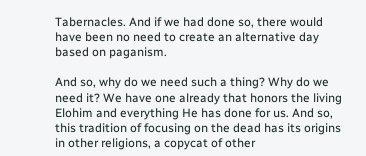Tabernacles. And if we had done so, there would have been no need to create an alternative day based on paganism.

And so, why do we need such a thing? Why do we need it? We have one already that honors the living Elohim and everything He has done for us. And so, this tradition of focusing on the dead has its origins in other religions, a copycat of other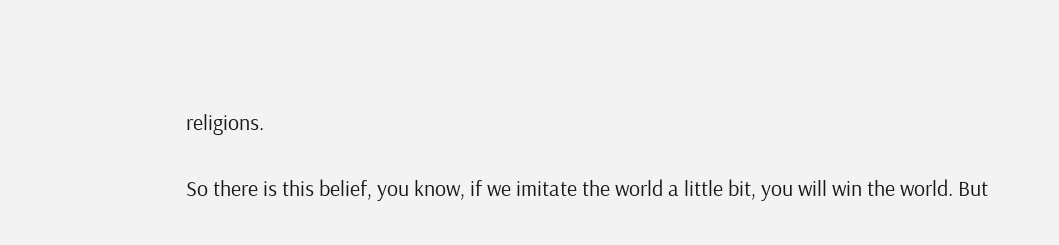religions.

So there is this belief, you know, if we imitate the world a little bit, you will win the world. But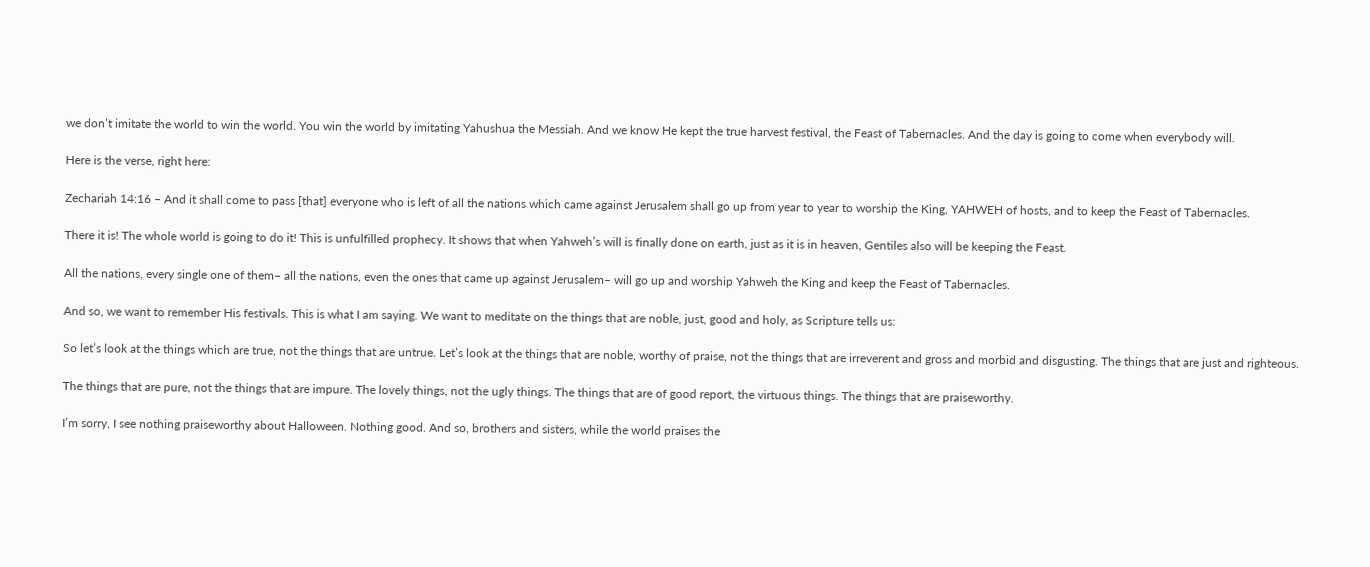we don’t imitate the world to win the world. You win the world by imitating Yahushua the Messiah. And we know He kept the true harvest festival, the Feast of Tabernacles. And the day is going to come when everybody will.

Here is the verse, right here:

Zechariah 14:16 – And it shall come to pass [that] everyone who is left of all the nations which came against Jerusalem shall go up from year to year to worship the King, YAHWEH of hosts, and to keep the Feast of Tabernacles.

There it is! The whole world is going to do it! This is unfulfilled prophecy. It shows that when Yahweh’s will is finally done on earth, just as it is in heaven, Gentiles also will be keeping the Feast.

All the nations, every single one of them– all the nations, even the ones that came up against Jerusalem– will go up and worship Yahweh the King and keep the Feast of Tabernacles.

And so, we want to remember His festivals. This is what I am saying. We want to meditate on the things that are noble, just, good and holy, as Scripture tells us:

So let’s look at the things which are true, not the things that are untrue. Let’s look at the things that are noble, worthy of praise, not the things that are irreverent and gross and morbid and disgusting. The things that are just and righteous.

The things that are pure, not the things that are impure. The lovely things, not the ugly things. The things that are of good report, the virtuous things. The things that are praiseworthy.

I’m sorry, I see nothing praiseworthy about Halloween. Nothing good. And so, brothers and sisters, while the world praises the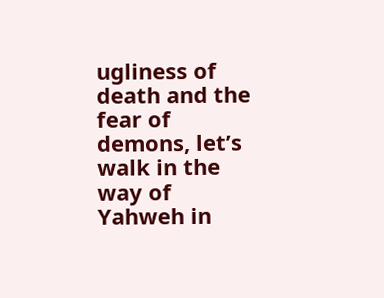ugliness of death and the fear of demons, let’s walk in the way of Yahweh in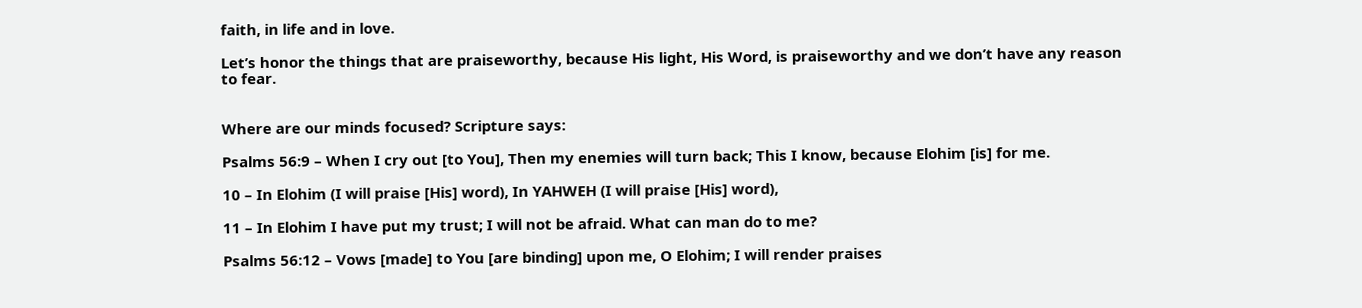faith, in life and in love.

Let’s honor the things that are praiseworthy, because His light, His Word, is praiseworthy and we don’t have any reason to fear.


Where are our minds focused? Scripture says:

Psalms 56:9 – When I cry out [to You], Then my enemies will turn back; This I know, because Elohim [is] for me.

10 – In Elohim (I will praise [His] word), In YAHWEH (I will praise [His] word),

11 – In Elohim I have put my trust; I will not be afraid. What can man do to me?

Psalms 56:12 – Vows [made] to You [are binding] upon me, O Elohim; I will render praises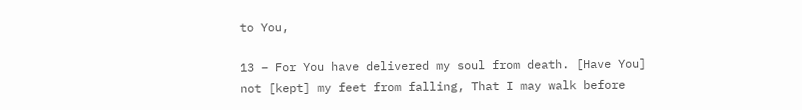to You,

13 – For You have delivered my soul from death. [Have You] not [kept] my feet from falling, That I may walk before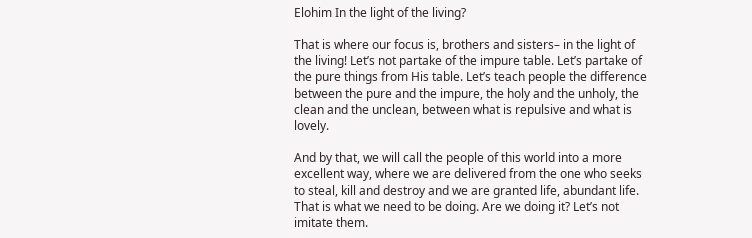Elohim In the light of the living?

That is where our focus is, brothers and sisters– in the light of the living! Let’s not partake of the impure table. Let’s partake of the pure things from His table. Let’s teach people the difference between the pure and the impure, the holy and the unholy, the clean and the unclean, between what is repulsive and what is lovely.

And by that, we will call the people of this world into a more excellent way, where we are delivered from the one who seeks to steal, kill and destroy and we are granted life, abundant life. That is what we need to be doing. Are we doing it? Let’s not imitate them.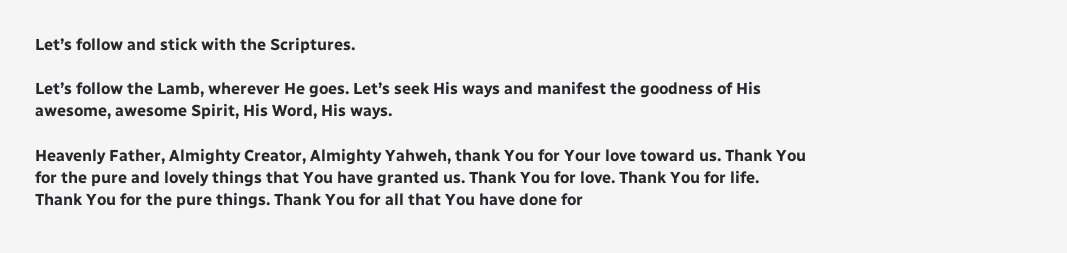Let’s follow and stick with the Scriptures.

Let’s follow the Lamb, wherever He goes. Let’s seek His ways and manifest the goodness of His awesome, awesome Spirit, His Word, His ways.

Heavenly Father, Almighty Creator, Almighty Yahweh, thank You for Your love toward us. Thank You for the pure and lovely things that You have granted us. Thank You for love. Thank You for life. Thank You for the pure things. Thank You for all that You have done for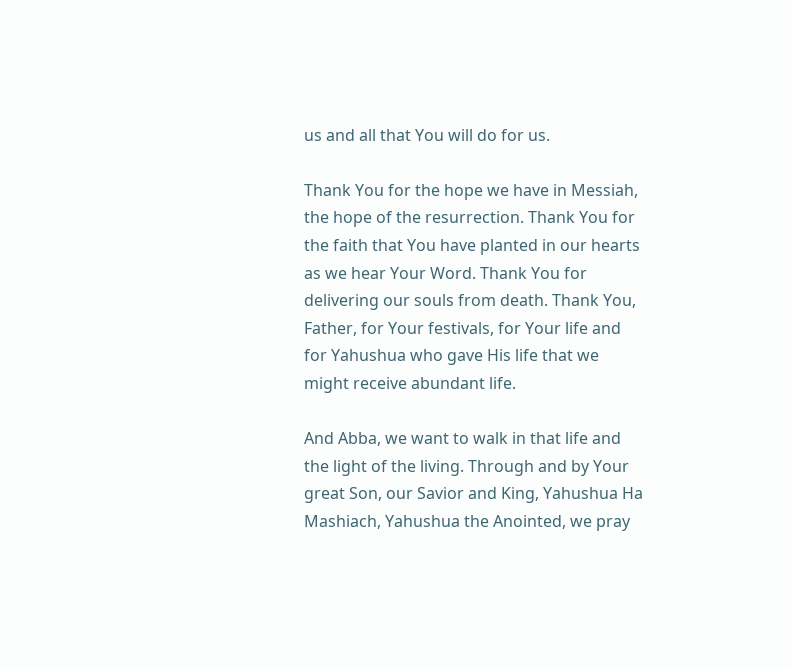us and all that You will do for us.

Thank You for the hope we have in Messiah, the hope of the resurrection. Thank You for the faith that You have planted in our hearts as we hear Your Word. Thank You for delivering our souls from death. Thank You, Father, for Your festivals, for Your life and for Yahushua who gave His life that we might receive abundant life.

And Abba, we want to walk in that life and the light of the living. Through and by Your great Son, our Savior and King, Yahushua Ha Mashiach, Yahushua the Anointed, we pray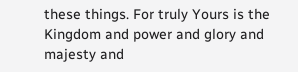these things. For truly Yours is the Kingdom and power and glory and majesty and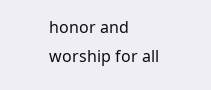honor and worship for all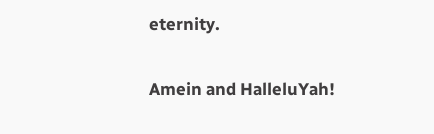eternity.

Amein and HalleluYah!